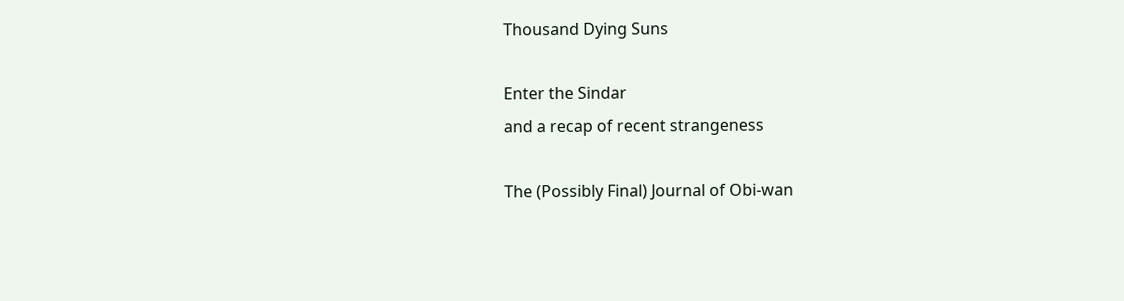Thousand Dying Suns

Enter the Sindar
and a recap of recent strangeness

The (Possibly Final) Journal of Obi-wan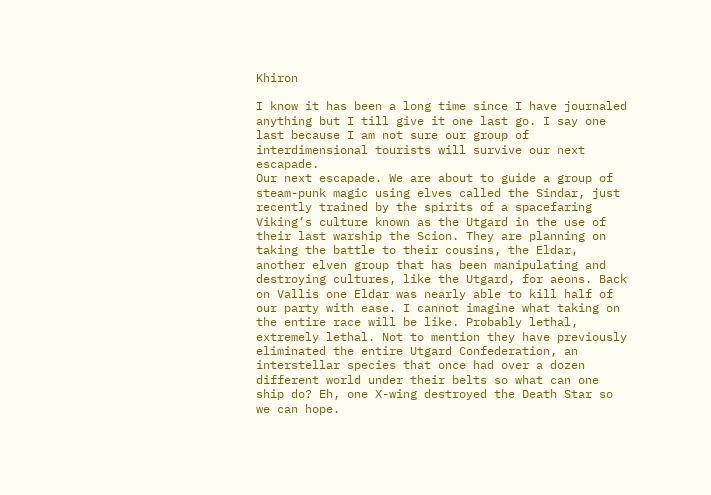Khiron

I know it has been a long time since I have journaled anything but I till give it one last go. I say one last because I am not sure our group of interdimensional tourists will survive our next escapade.
Our next escapade. We are about to guide a group of steam-punk magic using elves called the Sindar, just recently trained by the spirits of a spacefaring Viking’s culture known as the Utgard in the use of their last warship the Scion. They are planning on taking the battle to their cousins, the Eldar, another elven group that has been manipulating and destroying cultures, like the Utgard, for aeons. Back on Vallis one Eldar was nearly able to kill half of our party with ease. I cannot imagine what taking on the entire race will be like. Probably lethal, extremely lethal. Not to mention they have previously eliminated the entire Utgard Confederation, an interstellar species that once had over a dozen different world under their belts so what can one ship do? Eh, one X-wing destroyed the Death Star so we can hope.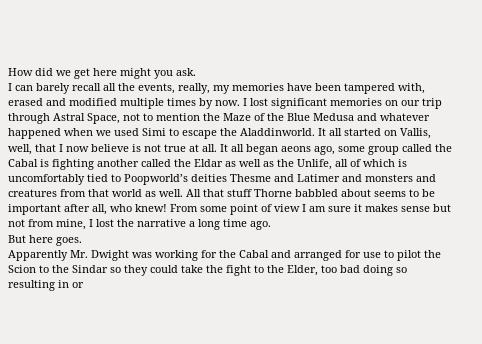How did we get here might you ask.
I can barely recall all the events, really, my memories have been tampered with, erased and modified multiple times by now. I lost significant memories on our trip through Astral Space, not to mention the Maze of the Blue Medusa and whatever happened when we used Simi to escape the Aladdinworld. It all started on Vallis, well, that I now believe is not true at all. It all began aeons ago, some group called the Cabal is fighting another called the Eldar as well as the Unlife, all of which is uncomfortably tied to Poopworld’s deities Thesme and Latimer and monsters and creatures from that world as well. All that stuff Thorne babbled about seems to be important after all, who knew! From some point of view I am sure it makes sense but not from mine, I lost the narrative a long time ago.
But here goes.
Apparently Mr. Dwight was working for the Cabal and arranged for use to pilot the Scion to the Sindar so they could take the fight to the Elder, too bad doing so resulting in or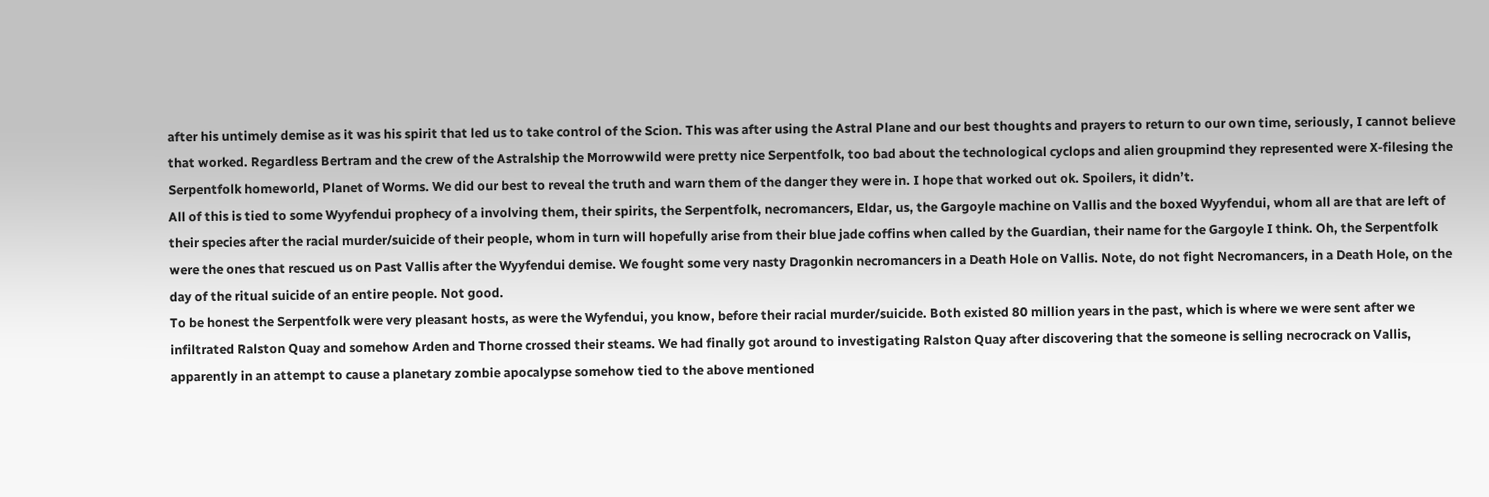after his untimely demise as it was his spirit that led us to take control of the Scion. This was after using the Astral Plane and our best thoughts and prayers to return to our own time, seriously, I cannot believe that worked. Regardless Bertram and the crew of the Astralship the Morrowwild were pretty nice Serpentfolk, too bad about the technological cyclops and alien groupmind they represented were X-filesing the Serpentfolk homeworld, Planet of Worms. We did our best to reveal the truth and warn them of the danger they were in. I hope that worked out ok. Spoilers, it didn’t.
All of this is tied to some Wyyfendui prophecy of a involving them, their spirits, the Serpentfolk, necromancers, Eldar, us, the Gargoyle machine on Vallis and the boxed Wyyfendui, whom all are that are left of their species after the racial murder/suicide of their people, whom in turn will hopefully arise from their blue jade coffins when called by the Guardian, their name for the Gargoyle I think. Oh, the Serpentfolk were the ones that rescued us on Past Vallis after the Wyyfendui demise. We fought some very nasty Dragonkin necromancers in a Death Hole on Vallis. Note, do not fight Necromancers, in a Death Hole, on the day of the ritual suicide of an entire people. Not good.
To be honest the Serpentfolk were very pleasant hosts, as were the Wyfendui, you know, before their racial murder/suicide. Both existed 80 million years in the past, which is where we were sent after we infiltrated Ralston Quay and somehow Arden and Thorne crossed their steams. We had finally got around to investigating Ralston Quay after discovering that the someone is selling necrocrack on Vallis, apparently in an attempt to cause a planetary zombie apocalypse somehow tied to the above mentioned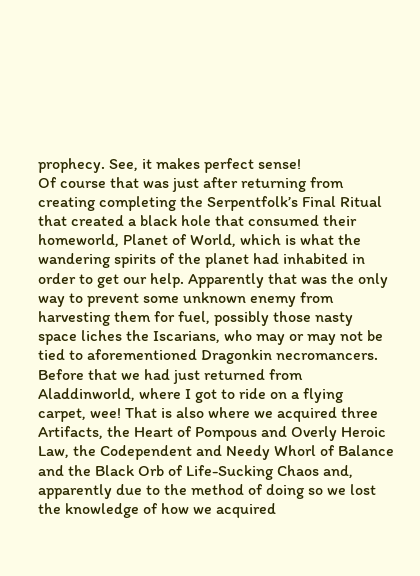prophecy. See, it makes perfect sense!
Of course that was just after returning from creating completing the Serpentfolk’s Final Ritual that created a black hole that consumed their homeworld, Planet of World, which is what the wandering spirits of the planet had inhabited in order to get our help. Apparently that was the only way to prevent some unknown enemy from harvesting them for fuel, possibly those nasty space liches the Iscarians, who may or may not be tied to aforementioned Dragonkin necromancers. Before that we had just returned from Aladdinworld, where I got to ride on a flying carpet, wee! That is also where we acquired three Artifacts, the Heart of Pompous and Overly Heroic Law, the Codependent and Needy Whorl of Balance and the Black Orb of Life-Sucking Chaos and, apparently due to the method of doing so we lost the knowledge of how we acquired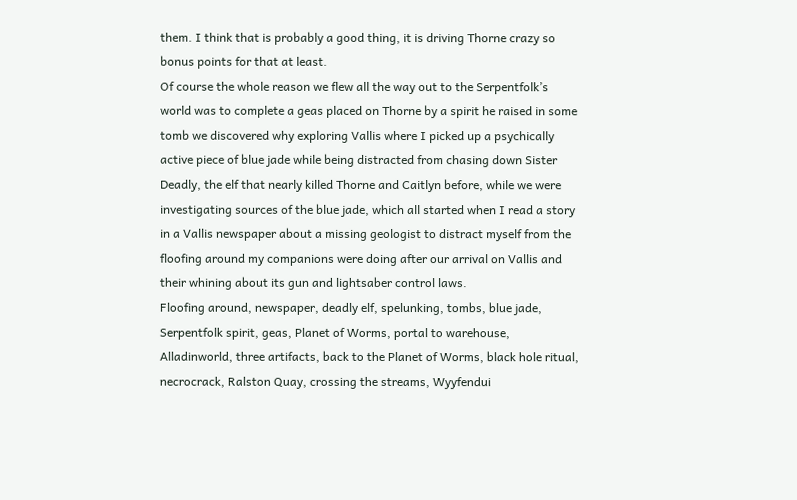them. I think that is probably a good thing, it is driving Thorne crazy so bonus points for that at least.
Of course the whole reason we flew all the way out to the Serpentfolk’s world was to complete a geas placed on Thorne by a spirit he raised in some tomb we discovered why exploring Vallis where I picked up a psychically active piece of blue jade while being distracted from chasing down Sister Deadly, the elf that nearly killed Thorne and Caitlyn before, while we were investigating sources of the blue jade, which all started when I read a story in a Vallis newspaper about a missing geologist to distract myself from the floofing around my companions were doing after our arrival on Vallis and their whining about its gun and lightsaber control laws.
Floofing around, newspaper, deadly elf, spelunking, tombs, blue jade, Serpentfolk spirit, geas, Planet of Worms, portal to warehouse, Alladinworld, three artifacts, back to the Planet of Worms, black hole ritual, necrocrack, Ralston Quay, crossing the streams, Wyyfendui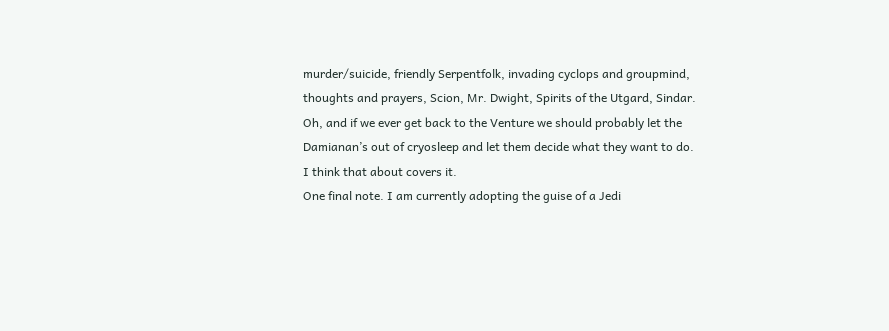murder/suicide, friendly Serpentfolk, invading cyclops and groupmind, thoughts and prayers, Scion, Mr. Dwight, Spirits of the Utgard, Sindar.
Oh, and if we ever get back to the Venture we should probably let the Damianan’s out of cryosleep and let them decide what they want to do.
I think that about covers it.
One final note. I am currently adopting the guise of a Jedi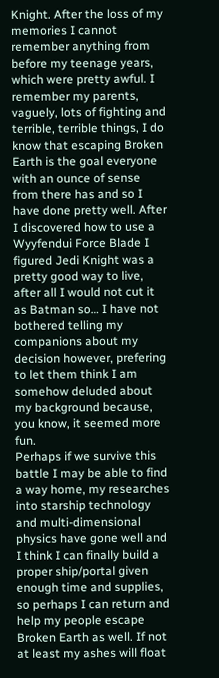Knight. After the loss of my memories I cannot remember anything from before my teenage years, which were pretty awful. I remember my parents, vaguely, lots of fighting and terrible, terrible things, I do know that escaping Broken Earth is the goal everyone with an ounce of sense from there has and so I have done pretty well. After I discovered how to use a Wyyfendui Force Blade I figured Jedi Knight was a pretty good way to live, after all I would not cut it as Batman so… I have not bothered telling my companions about my decision however, prefering to let them think I am somehow deluded about my background because, you know, it seemed more fun.
Perhaps if we survive this battle I may be able to find a way home, my researches into starship technology and multi-dimensional physics have gone well and I think I can finally build a proper ship/portal given enough time and supplies, so perhaps I can return and help my people escape Broken Earth as well. If not at least my ashes will float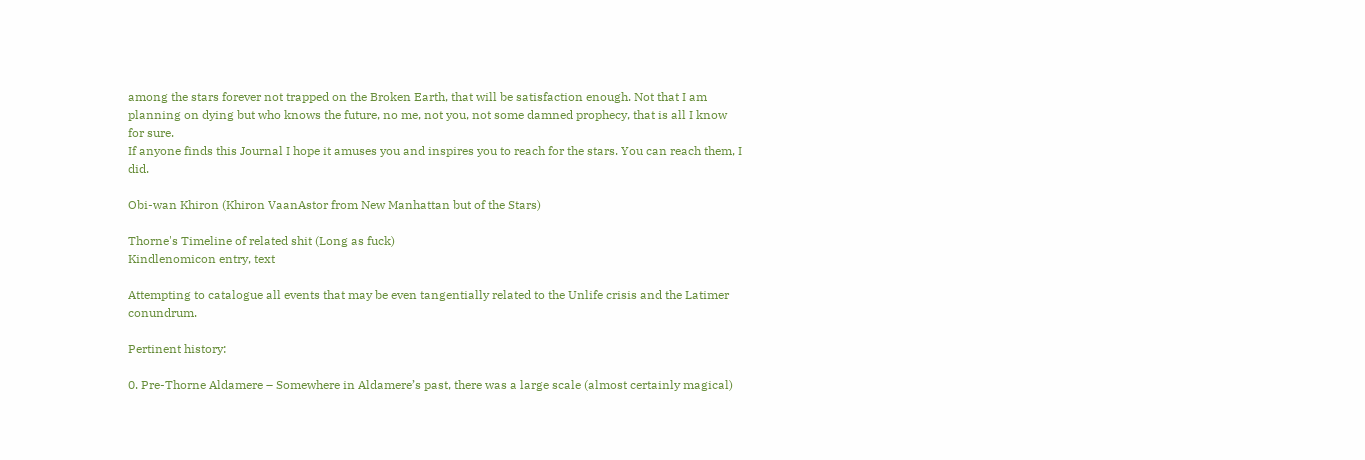among the stars forever not trapped on the Broken Earth, that will be satisfaction enough. Not that I am planning on dying but who knows the future, no me, not you, not some damned prophecy, that is all I know for sure.
If anyone finds this Journal I hope it amuses you and inspires you to reach for the stars. You can reach them, I did.

Obi-wan Khiron (Khiron VaanAstor from New Manhattan but of the Stars)

Thorne's Timeline of related shit (Long as fuck)
Kindlenomicon entry, text

Attempting to catalogue all events that may be even tangentially related to the Unlife crisis and the Latimer conundrum.

Pertinent history:

0. Pre-Thorne Aldamere – Somewhere in Aldamere’s past, there was a large scale (almost certainly magical)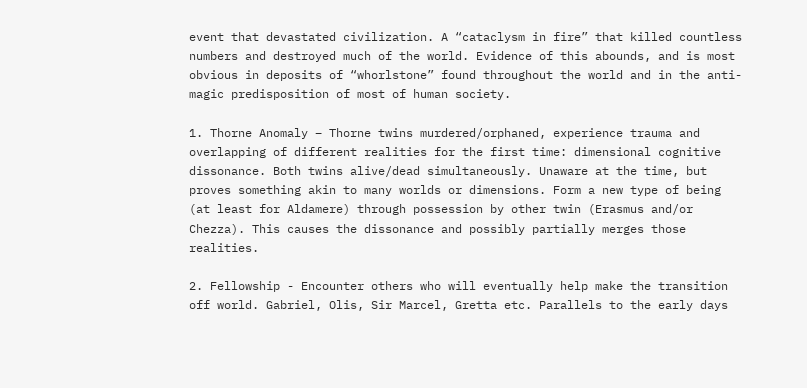event that devastated civilization. A “cataclysm in fire” that killed countless numbers and destroyed much of the world. Evidence of this abounds, and is most obvious in deposits of “whorlstone” found throughout the world and in the anti-magic predisposition of most of human society.

1. Thorne Anomaly – Thorne twins murdered/orphaned, experience trauma and overlapping of different realities for the first time: dimensional cognitive dissonance. Both twins alive/dead simultaneously. Unaware at the time, but proves something akin to many worlds or dimensions. Form a new type of being (at least for Aldamere) through possession by other twin (Erasmus and/or Chezza). This causes the dissonance and possibly partially merges those realities.

2. Fellowship - Encounter others who will eventually help make the transition off world. Gabriel, Olis, Sir Marcel, Gretta etc. Parallels to the early days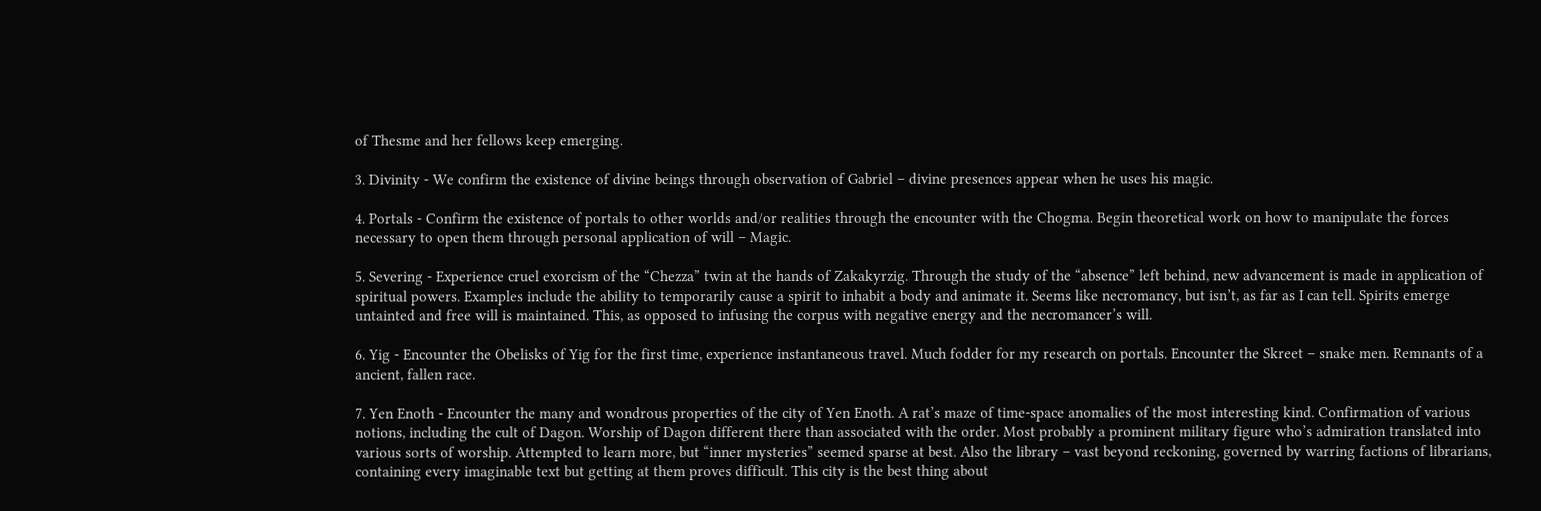of Thesme and her fellows keep emerging.

3. Divinity - We confirm the existence of divine beings through observation of Gabriel – divine presences appear when he uses his magic.

4. Portals - Confirm the existence of portals to other worlds and/or realities through the encounter with the Chogma. Begin theoretical work on how to manipulate the forces necessary to open them through personal application of will – Magic.

5. Severing - Experience cruel exorcism of the “Chezza” twin at the hands of Zakakyrzig. Through the study of the “absence” left behind, new advancement is made in application of spiritual powers. Examples include the ability to temporarily cause a spirit to inhabit a body and animate it. Seems like necromancy, but isn’t, as far as I can tell. Spirits emerge untainted and free will is maintained. This, as opposed to infusing the corpus with negative energy and the necromancer’s will.

6. Yig - Encounter the Obelisks of Yig for the first time, experience instantaneous travel. Much fodder for my research on portals. Encounter the Skreet – snake men. Remnants of a ancient, fallen race.

7. Yen Enoth - Encounter the many and wondrous properties of the city of Yen Enoth. A rat’s maze of time-space anomalies of the most interesting kind. Confirmation of various notions, including the cult of Dagon. Worship of Dagon different there than associated with the order. Most probably a prominent military figure who’s admiration translated into various sorts of worship. Attempted to learn more, but “inner mysteries” seemed sparse at best. Also the library – vast beyond reckoning, governed by warring factions of librarians, containing every imaginable text but getting at them proves difficult. This city is the best thing about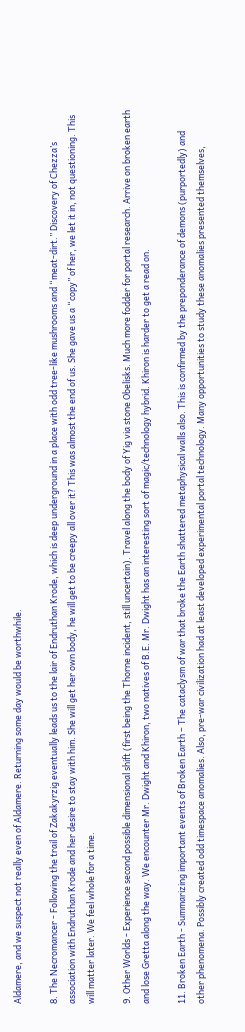Aldamere, and we suspect not really even of Aldamere. Returning some day would be worthwhile.

8. The Necromancer - Following the trail of Zakakyrzig eventually leads us to the lair of Endruthan Krode, which is deep underground in a place with odd tree-like mushrooms and “meat-dirt.” Discovery of Chezza’s association with Endruthan Krode and her desire to stay with him. She will get her own body, he will get to be creepy all over it? This was almost the end of us. She gave us a “copy” of her, we let it in, not questioning. This will matter later. We feel whole for a time.

9. Other Worlds - Experience second possible dimensional shift (first being the Thorne incident, still uncertain). Travel along the body of Yig via stone Obelisks. Much more fodder for portal research. Arrive on broken earth and lose Gretta along the way. We encounter Mr. Dwight and Khiron, two natives of B.E. Mr. Dwight has an interesting sort of magic/technology hybrid. Khiron is harder to get a read on.

11. Broken Earth - Summarizing important events of Broken Earth – The cataclysm of war that broke the Earth shattered metaphysical walls also. This is confirmed by the preponderance of demons (purportedly) and other phenomena. Possibly created odd timespace anomalies. Also, pre-war civilization had at least developed experimental portal technology. Many opportunities to study these anomalies presented themselves,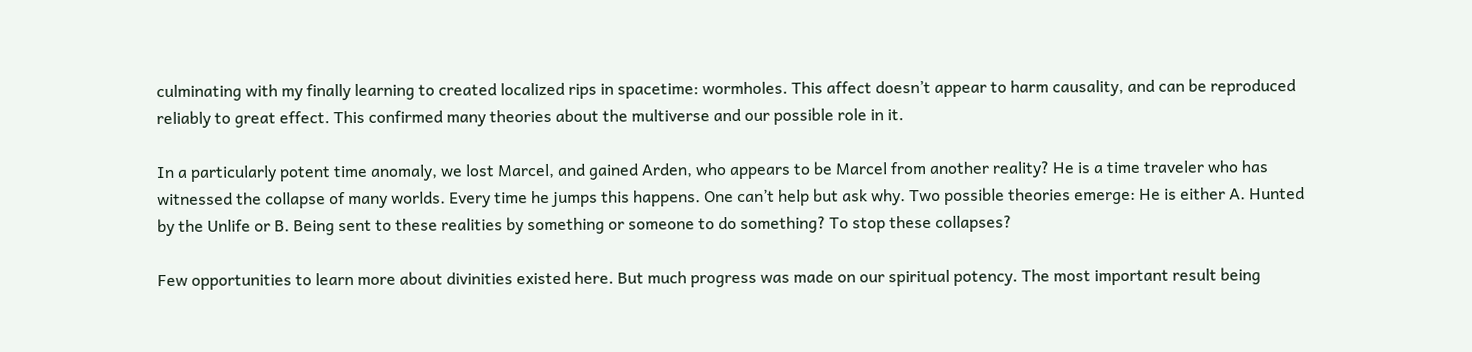culminating with my finally learning to created localized rips in spacetime: wormholes. This affect doesn’t appear to harm causality, and can be reproduced reliably to great effect. This confirmed many theories about the multiverse and our possible role in it.

In a particularly potent time anomaly, we lost Marcel, and gained Arden, who appears to be Marcel from another reality? He is a time traveler who has witnessed the collapse of many worlds. Every time he jumps this happens. One can’t help but ask why. Two possible theories emerge: He is either A. Hunted by the Unlife or B. Being sent to these realities by something or someone to do something? To stop these collapses?

Few opportunities to learn more about divinities existed here. But much progress was made on our spiritual potency. The most important result being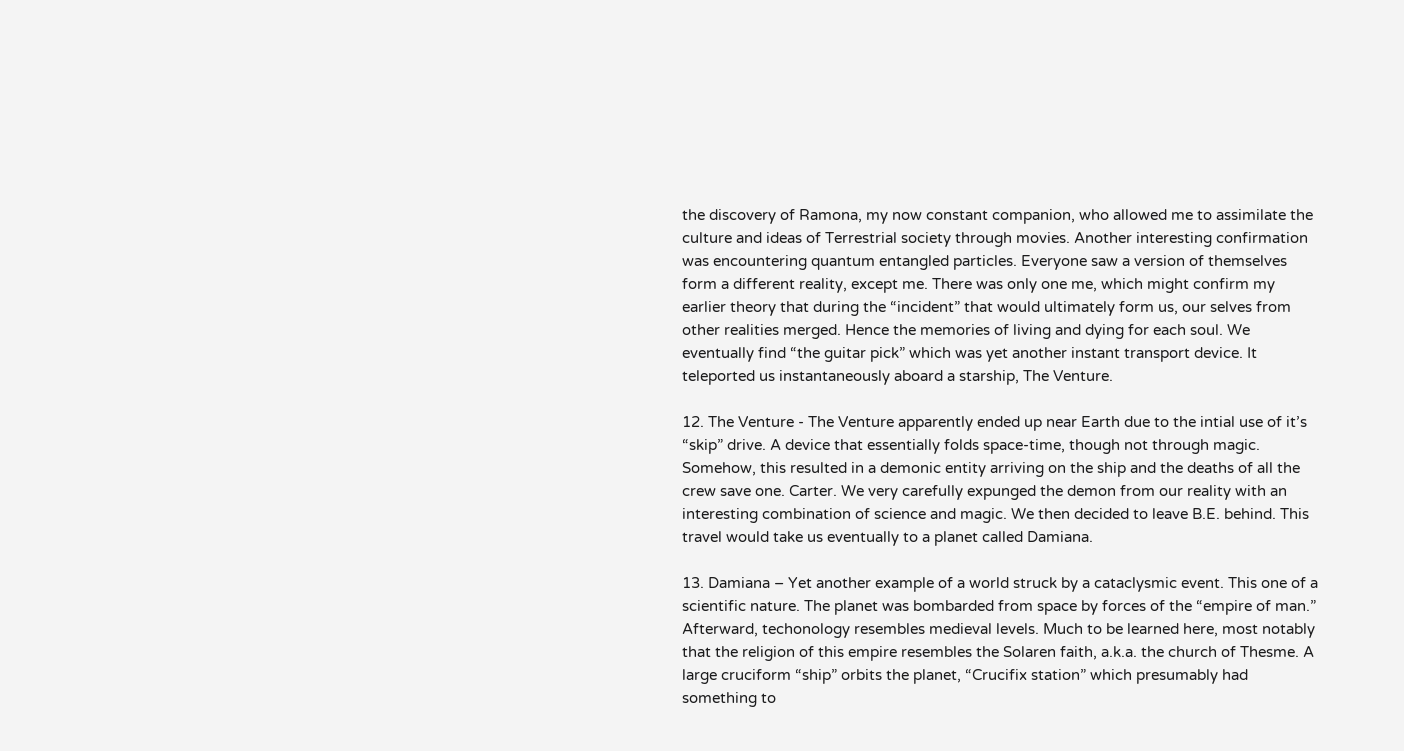the discovery of Ramona, my now constant companion, who allowed me to assimilate the culture and ideas of Terrestrial society through movies. Another interesting confirmation was encountering quantum entangled particles. Everyone saw a version of themselves form a different reality, except me. There was only one me, which might confirm my earlier theory that during the “incident” that would ultimately form us, our selves from other realities merged. Hence the memories of living and dying for each soul. We eventually find “the guitar pick” which was yet another instant transport device. It teleported us instantaneously aboard a starship, The Venture.

12. The Venture - The Venture apparently ended up near Earth due to the intial use of it’s “skip” drive. A device that essentially folds space-time, though not through magic. Somehow, this resulted in a demonic entity arriving on the ship and the deaths of all the crew save one. Carter. We very carefully expunged the demon from our reality with an interesting combination of science and magic. We then decided to leave B.E. behind. This travel would take us eventually to a planet called Damiana.

13. Damiana – Yet another example of a world struck by a cataclysmic event. This one of a scientific nature. The planet was bombarded from space by forces of the “empire of man.” Afterward, techonology resembles medieval levels. Much to be learned here, most notably that the religion of this empire resembles the Solaren faith, a.k.a. the church of Thesme. A large cruciform “ship” orbits the planet, “Crucifix station” which presumably had something to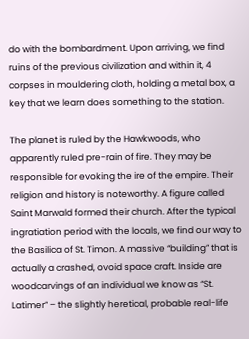do with the bombardment. Upon arriving, we find ruins of the previous civilization and within it, 4 corpses in mouldering cloth, holding a metal box, a key that we learn does something to the station.

The planet is ruled by the Hawkwoods, who apparently ruled pre-rain of fire. They may be responsible for evoking the ire of the empire. Their religion and history is noteworthy. A figure called Saint Marwald formed their church. After the typical ingratiation period with the locals, we find our way to the Basilica of St. Timon. A massive “building” that is actually a crashed, ovoid space craft. Inside are woodcarvings of an individual we know as “St. Latimer” – the slightly heretical, probable real-life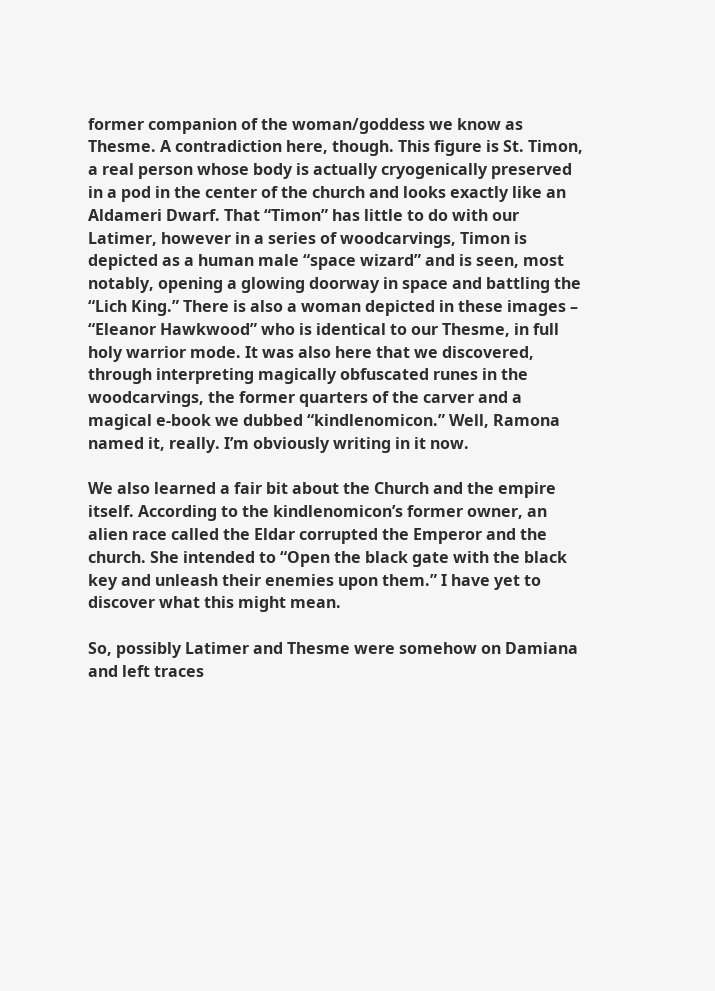former companion of the woman/goddess we know as Thesme. A contradiction here, though. This figure is St. Timon, a real person whose body is actually cryogenically preserved in a pod in the center of the church and looks exactly like an Aldameri Dwarf. That “Timon” has little to do with our Latimer, however in a series of woodcarvings, Timon is depicted as a human male “space wizard” and is seen, most notably, opening a glowing doorway in space and battling the “Lich King.” There is also a woman depicted in these images – “Eleanor Hawkwood” who is identical to our Thesme, in full holy warrior mode. It was also here that we discovered, through interpreting magically obfuscated runes in the woodcarvings, the former quarters of the carver and a magical e-book we dubbed “kindlenomicon.” Well, Ramona named it, really. I’m obviously writing in it now.

We also learned a fair bit about the Church and the empire itself. According to the kindlenomicon’s former owner, an alien race called the Eldar corrupted the Emperor and the church. She intended to “Open the black gate with the black key and unleash their enemies upon them.” I have yet to discover what this might mean.

So, possibly Latimer and Thesme were somehow on Damiana and left traces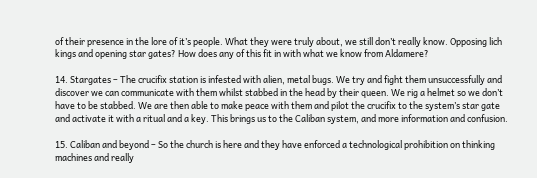of their presence in the lore of it’s people. What they were truly about, we still don’t really know. Opposing lich kings and opening star gates? How does any of this fit in with what we know from Aldamere?

14. Stargates – The crucifix station is infested with alien, metal bugs. We try and fight them unsuccessfully and discover we can communicate with them whilst stabbed in the head by their queen. We rig a helmet so we don’t have to be stabbed. We are then able to make peace with them and pilot the crucifix to the system’s star gate and activate it with a ritual and a key. This brings us to the Caliban system, and more information and confusion.

15. Caliban and beyond – So the church is here and they have enforced a technological prohibition on thinking machines and really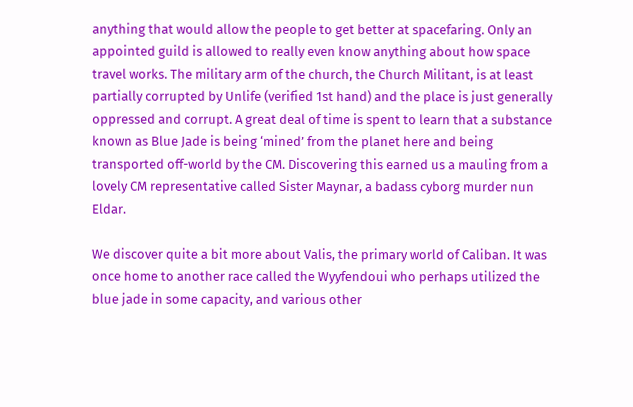anything that would allow the people to get better at spacefaring. Only an appointed guild is allowed to really even know anything about how space travel works. The military arm of the church, the Church Militant, is at least partially corrupted by Unlife (verified 1st hand) and the place is just generally oppressed and corrupt. A great deal of time is spent to learn that a substance known as Blue Jade is being ‘mined’ from the planet here and being transported off-world by the CM. Discovering this earned us a mauling from a lovely CM representative called Sister Maynar, a badass cyborg murder nun Eldar.

We discover quite a bit more about Valis, the primary world of Caliban. It was once home to another race called the Wyyfendoui who perhaps utilized the blue jade in some capacity, and various other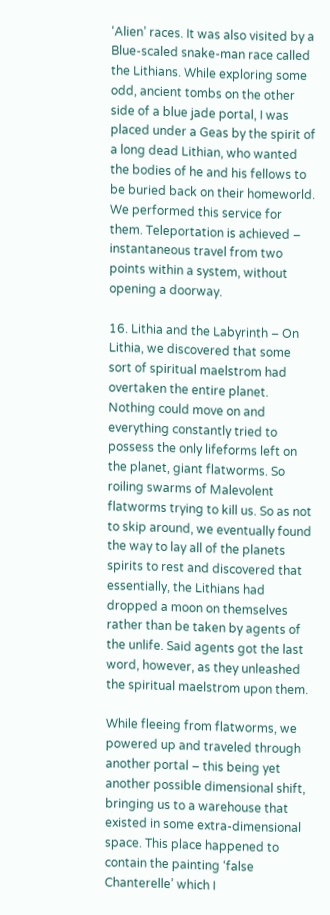‘Alien’ races. It was also visited by a Blue-scaled snake-man race called the Lithians. While exploring some odd, ancient tombs on the other side of a blue jade portal, I was placed under a Geas by the spirit of a long dead Lithian, who wanted the bodies of he and his fellows to be buried back on their homeworld. We performed this service for them. Teleportation is achieved – instantaneous travel from two points within a system, without opening a doorway.

16. Lithia and the Labyrinth – On Lithia, we discovered that some sort of spiritual maelstrom had overtaken the entire planet. Nothing could move on and everything constantly tried to possess the only lifeforms left on the planet, giant flatworms. So roiling swarms of Malevolent flatworms trying to kill us. So as not to skip around, we eventually found the way to lay all of the planets spirits to rest and discovered that essentially, the Lithians had dropped a moon on themselves rather than be taken by agents of the unlife. Said agents got the last word, however, as they unleashed the spiritual maelstrom upon them.

While fleeing from flatworms, we powered up and traveled through another portal – this being yet another possible dimensional shift, bringing us to a warehouse that existed in some extra-dimensional space. This place happened to contain the painting ‘false Chanterelle’ which I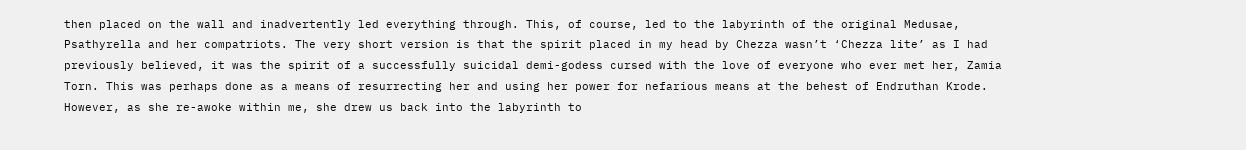then placed on the wall and inadvertently led everything through. This, of course, led to the labyrinth of the original Medusae, Psathyrella and her compatriots. The very short version is that the spirit placed in my head by Chezza wasn’t ‘Chezza lite’ as I had previously believed, it was the spirit of a successfully suicidal demi-godess cursed with the love of everyone who ever met her, Zamia Torn. This was perhaps done as a means of resurrecting her and using her power for nefarious means at the behest of Endruthan Krode. However, as she re-awoke within me, she drew us back into the labyrinth to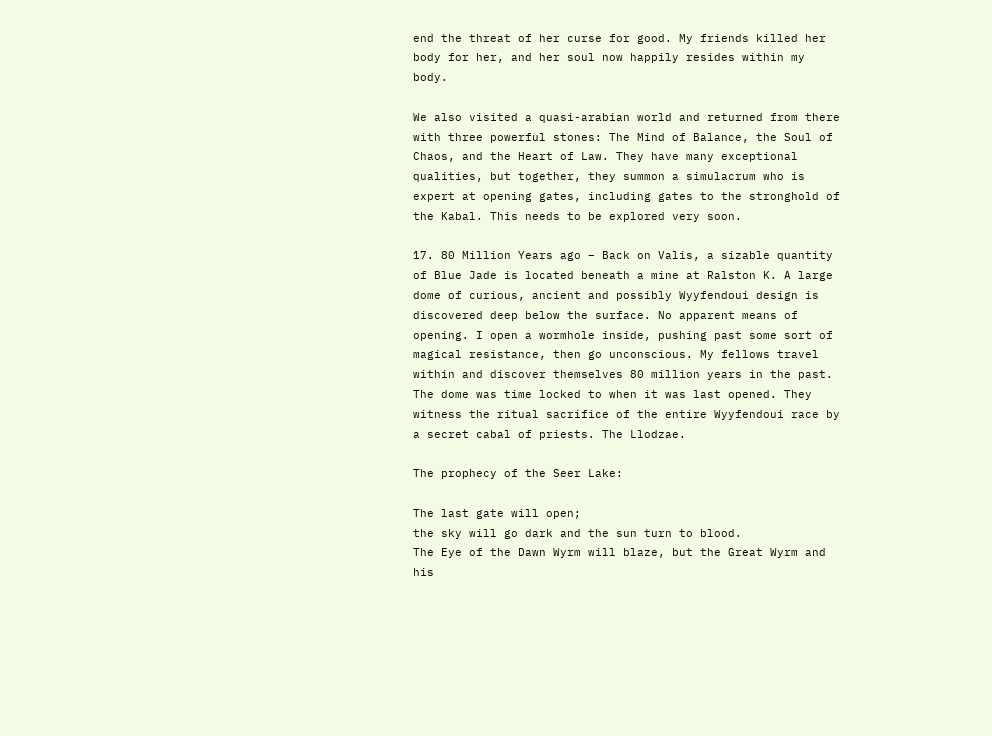end the threat of her curse for good. My friends killed her body for her, and her soul now happily resides within my body.

We also visited a quasi-arabian world and returned from there with three powerful stones: The Mind of Balance, the Soul of Chaos, and the Heart of Law. They have many exceptional qualities, but together, they summon a simulacrum who is expert at opening gates, including gates to the stronghold of the Kabal. This needs to be explored very soon.

17. 80 Million Years ago – Back on Valis, a sizable quantity of Blue Jade is located beneath a mine at Ralston K. A large dome of curious, ancient and possibly Wyyfendoui design is discovered deep below the surface. No apparent means of opening. I open a wormhole inside, pushing past some sort of magical resistance, then go unconscious. My fellows travel within and discover themselves 80 million years in the past. The dome was time locked to when it was last opened. They witness the ritual sacrifice of the entire Wyyfendoui race by a secret cabal of priests. The Llodzae.

The prophecy of the Seer Lake:

The last gate will open;
the sky will go dark and the sun turn to blood.
The Eye of the Dawn Wyrm will blaze, but the Great Wyrm and his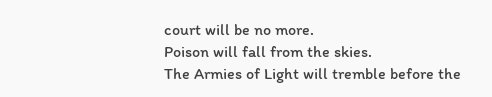court will be no more.
Poison will fall from the skies.
The Armies of Light will tremble before the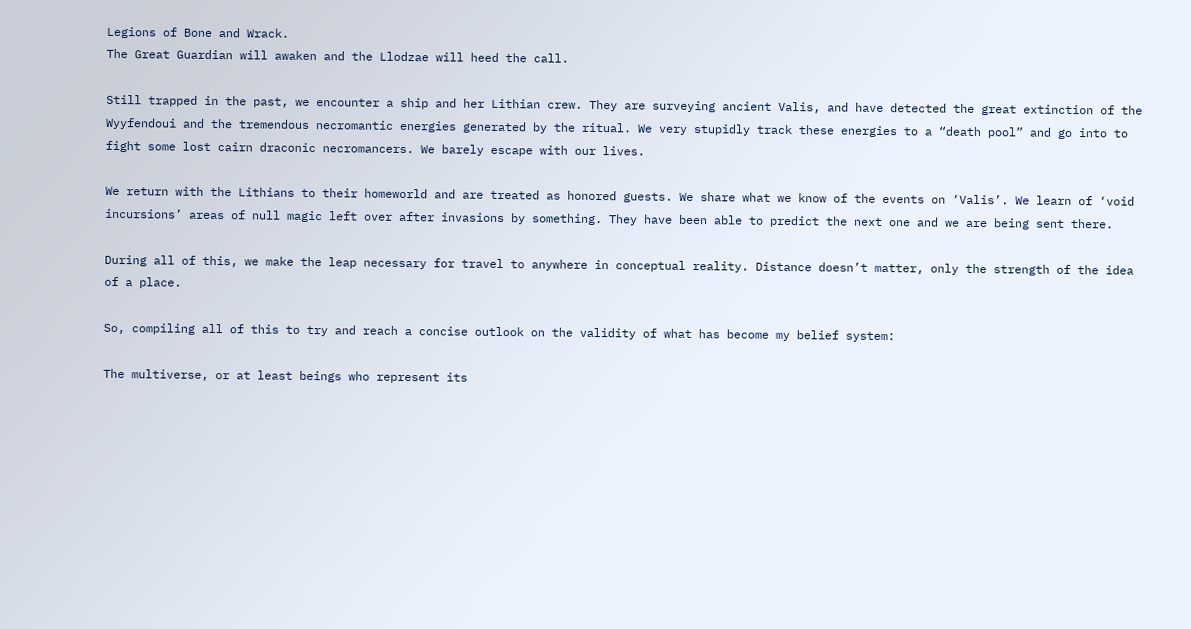Legions of Bone and Wrack.
The Great Guardian will awaken and the Llodzae will heed the call.

Still trapped in the past, we encounter a ship and her Lithian crew. They are surveying ancient Valis, and have detected the great extinction of the Wyyfendoui and the tremendous necromantic energies generated by the ritual. We very stupidly track these energies to a “death pool” and go into to fight some lost cairn draconic necromancers. We barely escape with our lives.

We return with the Lithians to their homeworld and are treated as honored guests. We share what we know of the events on ‘Valis’. We learn of ‘void incursions’ areas of null magic left over after invasions by something. They have been able to predict the next one and we are being sent there.

During all of this, we make the leap necessary for travel to anywhere in conceptual reality. Distance doesn’t matter, only the strength of the idea of a place.

So, compiling all of this to try and reach a concise outlook on the validity of what has become my belief system:

The multiverse, or at least beings who represent its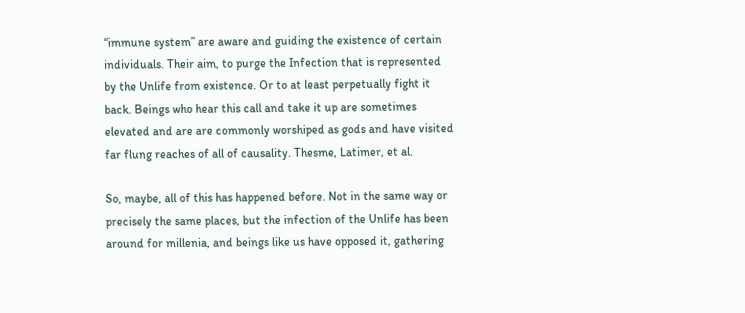“immune system” are aware and guiding the existence of certain individuals. Their aim, to purge the Infection that is represented by the Unlife from existence. Or to at least perpetually fight it back. Beings who hear this call and take it up are sometimes elevated and are are commonly worshiped as gods and have visited far flung reaches of all of causality. Thesme, Latimer, et al.

So, maybe, all of this has happened before. Not in the same way or precisely the same places, but the infection of the Unlife has been around for millenia, and beings like us have opposed it, gathering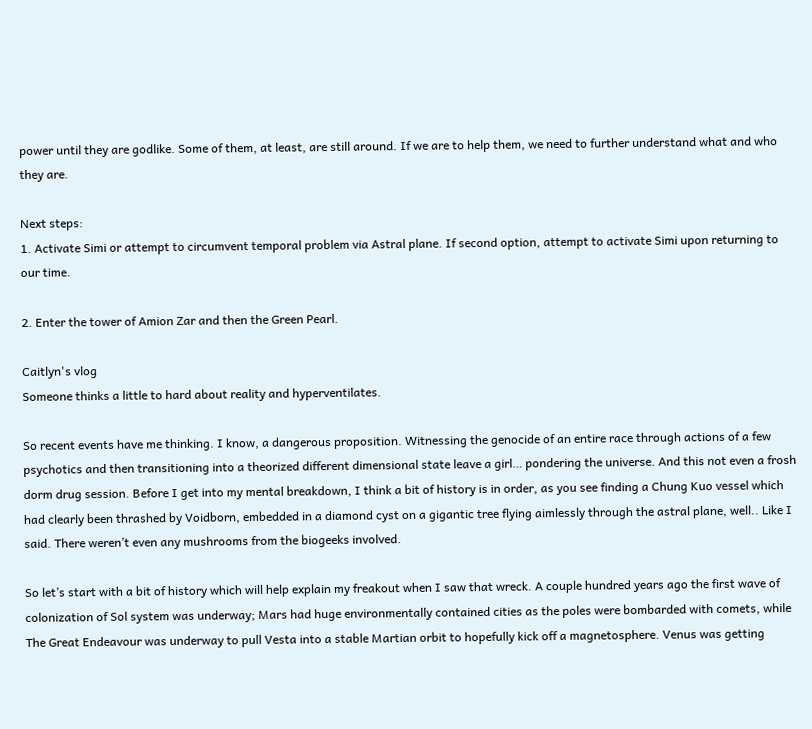power until they are godlike. Some of them, at least, are still around. If we are to help them, we need to further understand what and who they are.

Next steps:
1. Activate Simi or attempt to circumvent temporal problem via Astral plane. If second option, attempt to activate Simi upon returning to our time.

2. Enter the tower of Amion Zar and then the Green Pearl.

Caitlyn's vlog
Someone thinks a little to hard about reality and hyperventilates.

So recent events have me thinking. I know, a dangerous proposition. Witnessing the genocide of an entire race through actions of a few psychotics and then transitioning into a theorized different dimensional state leave a girl… pondering the universe. And this not even a frosh dorm drug session. Before I get into my mental breakdown, I think a bit of history is in order, as you see finding a Chung Kuo vessel which had clearly been thrashed by Voidborn, embedded in a diamond cyst on a gigantic tree flying aimlessly through the astral plane, well.. Like I said. There weren’t even any mushrooms from the biogeeks involved.

So let’s start with a bit of history which will help explain my freakout when I saw that wreck. A couple hundred years ago the first wave of colonization of Sol system was underway; Mars had huge environmentally contained cities as the poles were bombarded with comets, while The Great Endeavour was underway to pull Vesta into a stable Martian orbit to hopefully kick off a magnetosphere. Venus was getting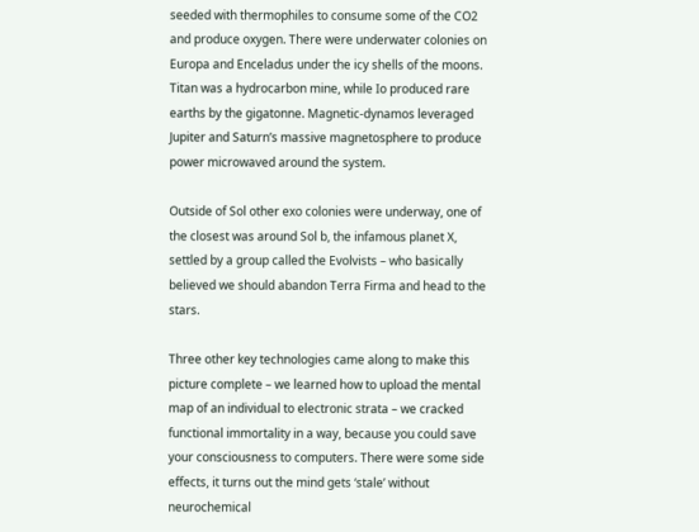seeded with thermophiles to consume some of the CO2 and produce oxygen. There were underwater colonies on Europa and Enceladus under the icy shells of the moons. Titan was a hydrocarbon mine, while Io produced rare earths by the gigatonne. Magnetic-dynamos leveraged Jupiter and Saturn’s massive magnetosphere to produce power microwaved around the system.

Outside of Sol other exo colonies were underway, one of the closest was around Sol b, the infamous planet X, settled by a group called the Evolvists – who basically believed we should abandon Terra Firma and head to the stars.

Three other key technologies came along to make this picture complete – we learned how to upload the mental map of an individual to electronic strata – we cracked functional immortality in a way, because you could save your consciousness to computers. There were some side effects, it turns out the mind gets ‘stale’ without neurochemical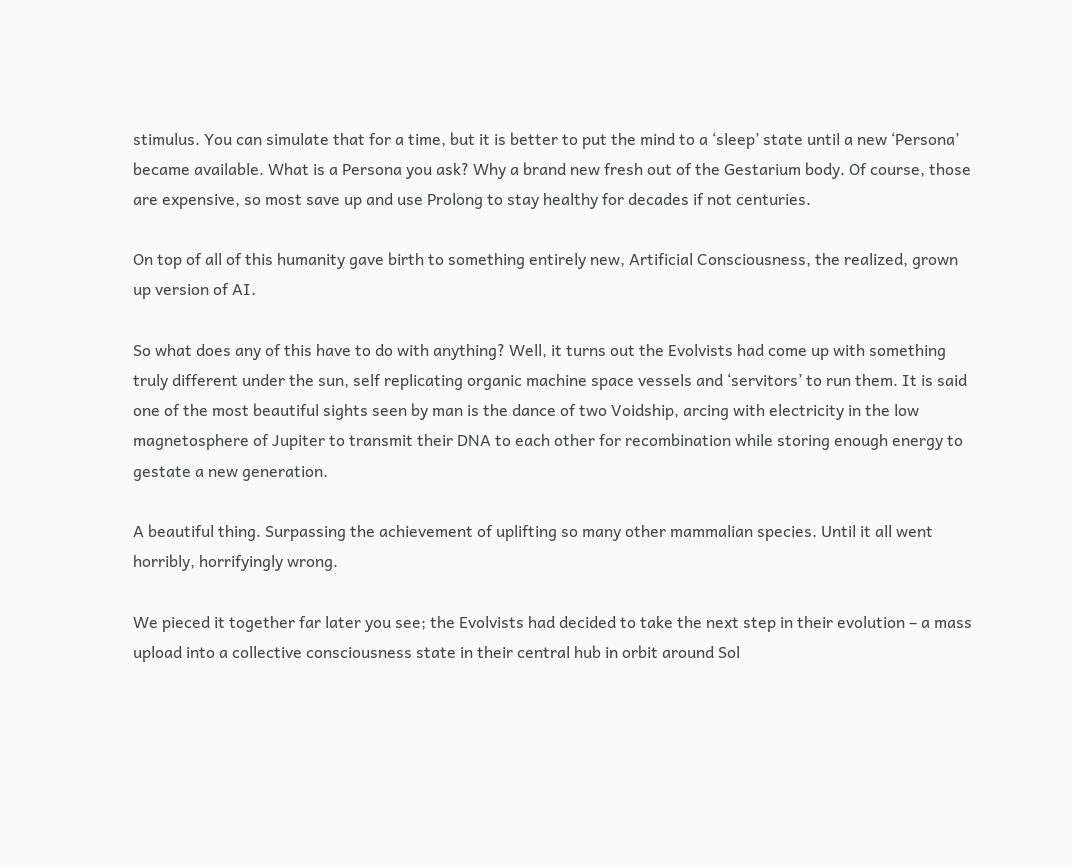stimulus. You can simulate that for a time, but it is better to put the mind to a ‘sleep’ state until a new ‘Persona’ became available. What is a Persona you ask? Why a brand new fresh out of the Gestarium body. Of course, those are expensive, so most save up and use Prolong to stay healthy for decades if not centuries.

On top of all of this humanity gave birth to something entirely new, Artificial Consciousness, the realized, grown up version of AI.

So what does any of this have to do with anything? Well, it turns out the Evolvists had come up with something truly different under the sun, self replicating organic machine space vessels and ‘servitors’ to run them. It is said one of the most beautiful sights seen by man is the dance of two Voidship, arcing with electricity in the low magnetosphere of Jupiter to transmit their DNA to each other for recombination while storing enough energy to gestate a new generation.

A beautiful thing. Surpassing the achievement of uplifting so many other mammalian species. Until it all went horribly, horrifyingly wrong.

We pieced it together far later you see; the Evolvists had decided to take the next step in their evolution – a mass upload into a collective consciousness state in their central hub in orbit around Sol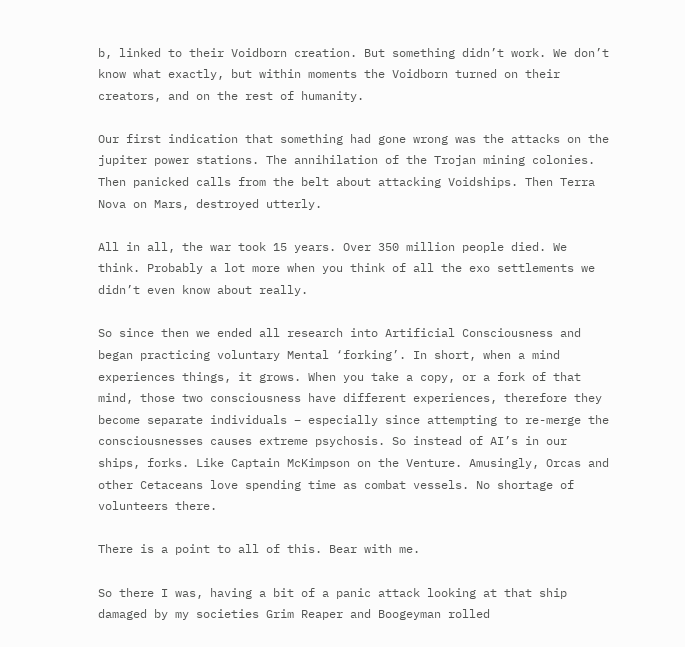b, linked to their Voidborn creation. But something didn’t work. We don’t know what exactly, but within moments the Voidborn turned on their creators, and on the rest of humanity.

Our first indication that something had gone wrong was the attacks on the jupiter power stations. The annihilation of the Trojan mining colonies. Then panicked calls from the belt about attacking Voidships. Then Terra Nova on Mars, destroyed utterly.

All in all, the war took 15 years. Over 350 million people died. We think. Probably a lot more when you think of all the exo settlements we didn’t even know about really.

So since then we ended all research into Artificial Consciousness and began practicing voluntary Mental ‘forking’. In short, when a mind experiences things, it grows. When you take a copy, or a fork of that mind, those two consciousness have different experiences, therefore they become separate individuals – especially since attempting to re-merge the consciousnesses causes extreme psychosis. So instead of AI’s in our ships, forks. Like Captain McKimpson on the Venture. Amusingly, Orcas and other Cetaceans love spending time as combat vessels. No shortage of volunteers there.

There is a point to all of this. Bear with me.

So there I was, having a bit of a panic attack looking at that ship damaged by my societies Grim Reaper and Boogeyman rolled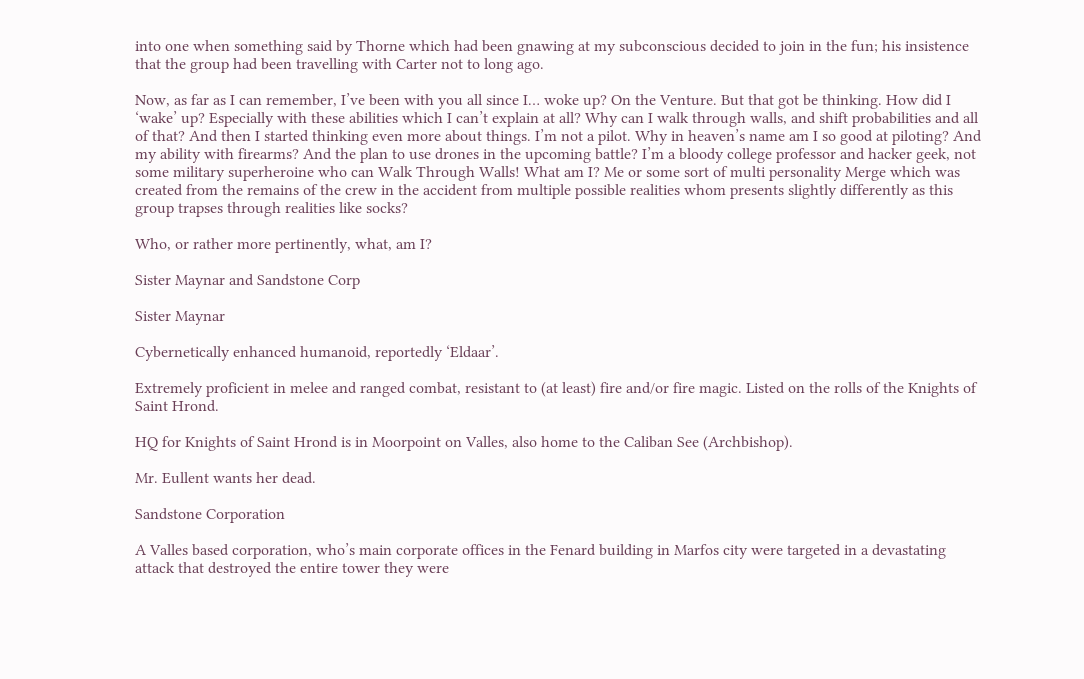into one when something said by Thorne which had been gnawing at my subconscious decided to join in the fun; his insistence that the group had been travelling with Carter not to long ago.

Now, as far as I can remember, I’ve been with you all since I… woke up? On the Venture. But that got be thinking. How did I ‘wake’ up? Especially with these abilities which I can’t explain at all? Why can I walk through walls, and shift probabilities and all of that? And then I started thinking even more about things. I’m not a pilot. Why in heaven’s name am I so good at piloting? And my ability with firearms? And the plan to use drones in the upcoming battle? I’m a bloody college professor and hacker geek, not some military superheroine who can Walk Through Walls! What am I? Me or some sort of multi personality Merge which was created from the remains of the crew in the accident from multiple possible realities whom presents slightly differently as this group trapses through realities like socks?

Who, or rather more pertinently, what, am I?

Sister Maynar and Sandstone Corp

Sister Maynar

Cybernetically enhanced humanoid, reportedly ‘Eldaar’.

Extremely proficient in melee and ranged combat, resistant to (at least) fire and/or fire magic. Listed on the rolls of the Knights of Saint Hrond.

HQ for Knights of Saint Hrond is in Moorpoint on Valles, also home to the Caliban See (Archbishop).

Mr. Eullent wants her dead.

Sandstone Corporation

A Valles based corporation, who’s main corporate offices in the Fenard building in Marfos city were targeted in a devastating attack that destroyed the entire tower they were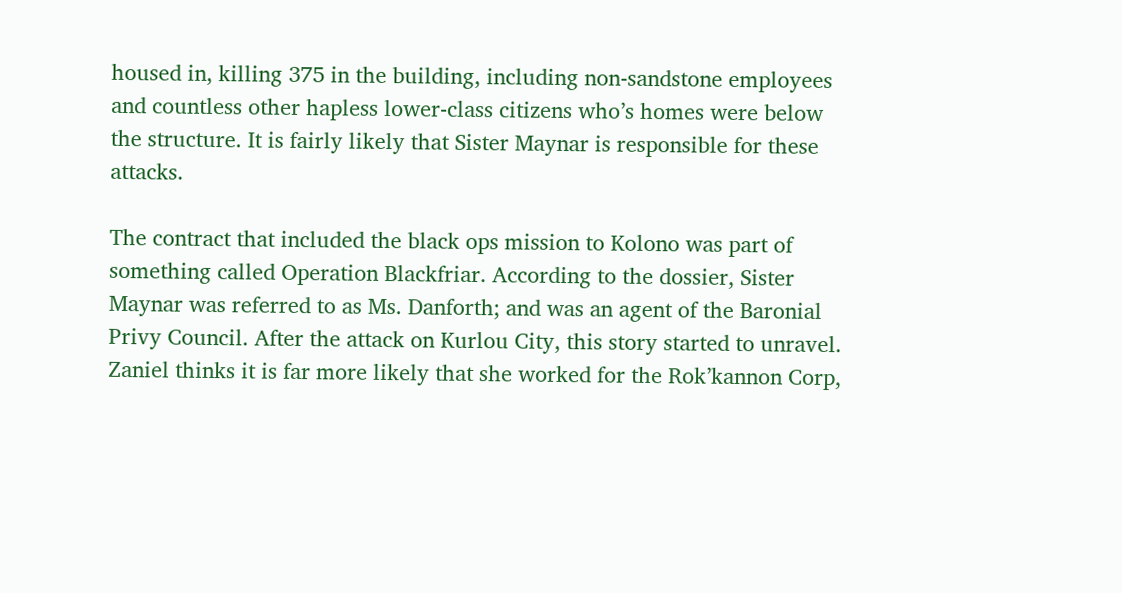housed in, killing 375 in the building, including non-sandstone employees and countless other hapless lower-class citizens who’s homes were below the structure. It is fairly likely that Sister Maynar is responsible for these attacks.

The contract that included the black ops mission to Kolono was part of something called Operation Blackfriar. According to the dossier, Sister Maynar was referred to as Ms. Danforth; and was an agent of the Baronial Privy Council. After the attack on Kurlou City, this story started to unravel. Zaniel thinks it is far more likely that she worked for the Rok’kannon Corp,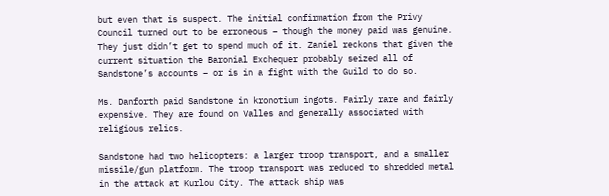but even that is suspect. The initial confirmation from the Privy Council turned out to be erroneous – though the money paid was genuine. They just didn’t get to spend much of it. Zaniel reckons that given the current situation the Baronial Exchequer probably seized all of Sandstone’s accounts – or is in a fight with the Guild to do so.

Ms. Danforth paid Sandstone in kronotium ingots. Fairly rare and fairly expensive. They are found on Valles and generally associated with religious relics.

Sandstone had two helicopters: a larger troop transport, and a smaller missile/gun platform. The troop transport was reduced to shredded metal in the attack at Kurlou City. The attack ship was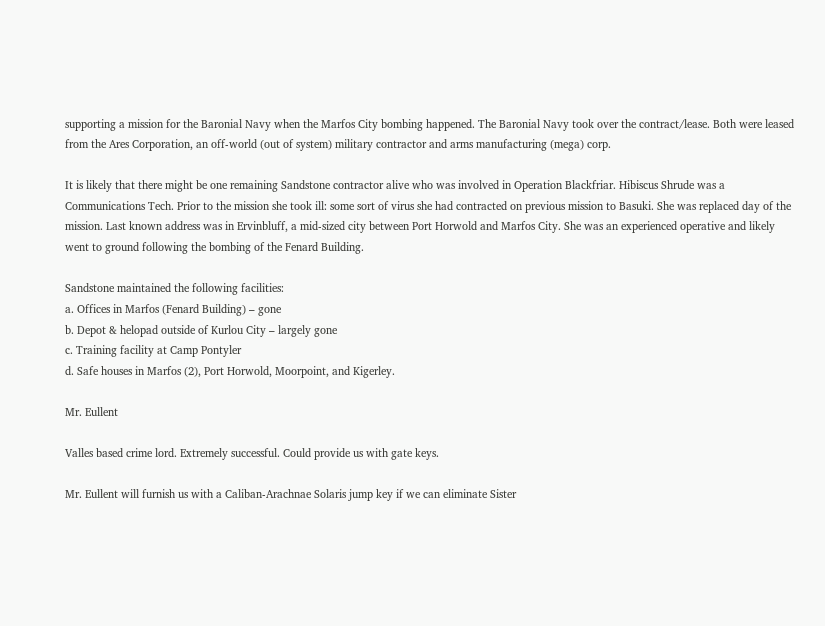supporting a mission for the Baronial Navy when the Marfos City bombing happened. The Baronial Navy took over the contract/lease. Both were leased from the Ares Corporation, an off-world (out of system) military contractor and arms manufacturing (mega) corp.

It is likely that there might be one remaining Sandstone contractor alive who was involved in Operation Blackfriar. Hibiscus Shrude was a Communications Tech. Prior to the mission she took ill: some sort of virus she had contracted on previous mission to Basuki. She was replaced day of the mission. Last known address was in Ervinbluff, a mid-sized city between Port Horwold and Marfos City. She was an experienced operative and likely went to ground following the bombing of the Fenard Building.

Sandstone maintained the following facilities:
a. Offices in Marfos (Fenard Building) – gone
b. Depot & helopad outside of Kurlou City – largely gone
c. Training facility at Camp Pontyler
d. Safe houses in Marfos (2), Port Horwold, Moorpoint, and Kigerley.

Mr. Eullent

Valles based crime lord. Extremely successful. Could provide us with gate keys.

Mr. Eullent will furnish us with a Caliban-Arachnae Solaris jump key if we can eliminate Sister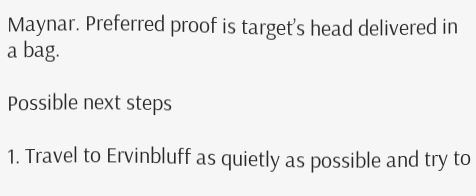Maynar. Preferred proof is target’s head delivered in a bag.

Possible next steps

1. Travel to Ervinbluff as quietly as possible and try to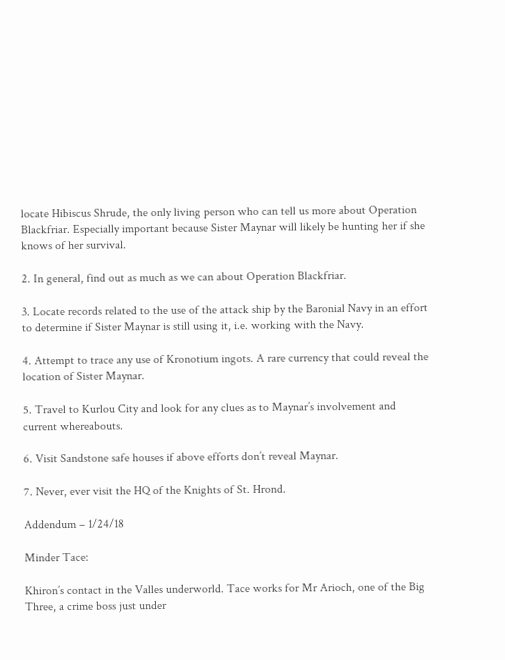locate Hibiscus Shrude, the only living person who can tell us more about Operation Blackfriar. Especially important because Sister Maynar will likely be hunting her if she knows of her survival.

2. In general, find out as much as we can about Operation Blackfriar.

3. Locate records related to the use of the attack ship by the Baronial Navy in an effort to determine if Sister Maynar is still using it, i.e. working with the Navy.

4. Attempt to trace any use of Kronotium ingots. A rare currency that could reveal the location of Sister Maynar.

5. Travel to Kurlou City and look for any clues as to Maynar’s involvement and current whereabouts.

6. Visit Sandstone safe houses if above efforts don’t reveal Maynar.

7. Never, ever visit the HQ of the Knights of St. Hrond.

Addendum – 1/24/18

Minder Tace:

Khiron’s contact in the Valles underworld. Tace works for Mr Arioch, one of the Big Three, a crime boss just under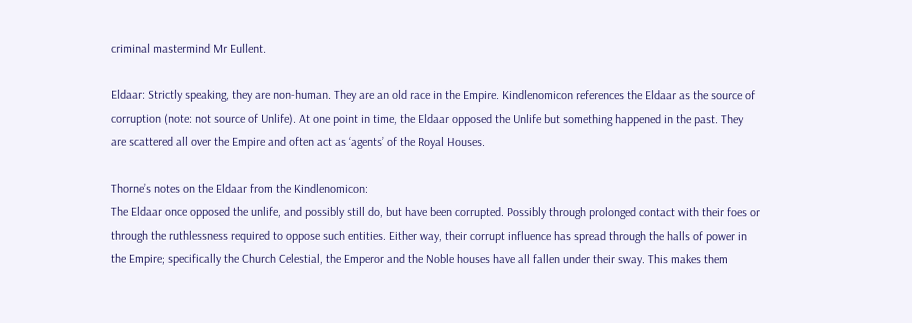criminal mastermind Mr Eullent.

Eldaar: Strictly speaking, they are non-human. They are an old race in the Empire. Kindlenomicon references the Eldaar as the source of corruption (note: not source of Unlife). At one point in time, the Eldaar opposed the Unlife but something happened in the past. They are scattered all over the Empire and often act as ‘agents’ of the Royal Houses.

Thorne’s notes on the Eldaar from the Kindlenomicon:
The Eldaar once opposed the unlife, and possibly still do, but have been corrupted. Possibly through prolonged contact with their foes or through the ruthlessness required to oppose such entities. Either way, their corrupt influence has spread through the halls of power in the Empire; specifically the Church Celestial, the Emperor and the Noble houses have all fallen under their sway. This makes them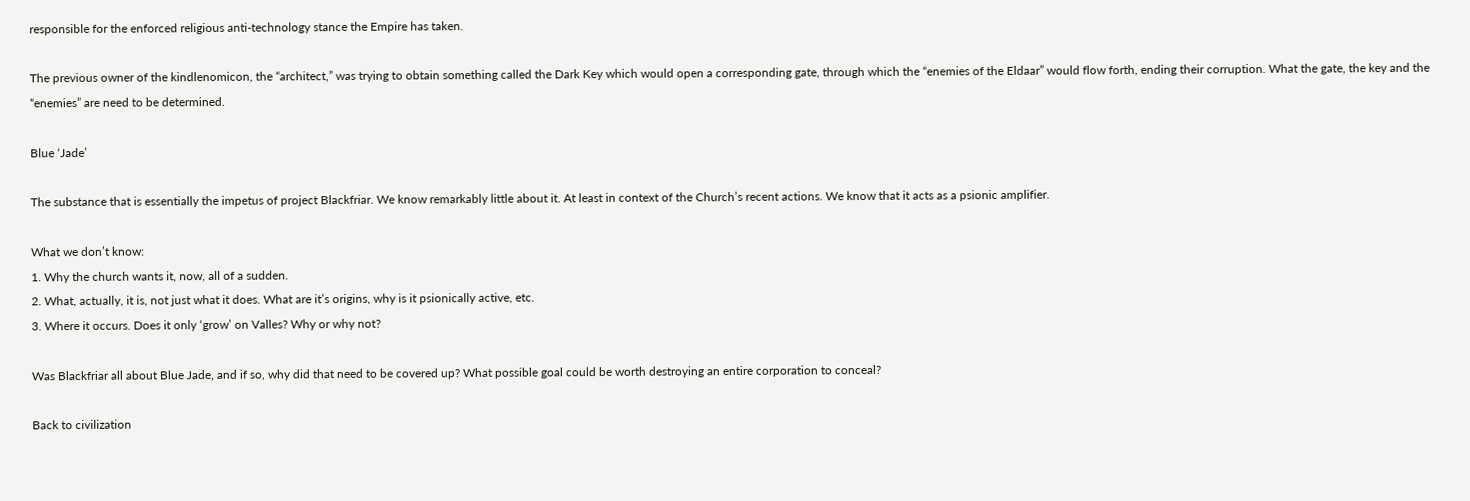responsible for the enforced religious anti-technology stance the Empire has taken.

The previous owner of the kindlenomicon, the “architect,” was trying to obtain something called the Dark Key which would open a corresponding gate, through which the “enemies of the Eldaar” would flow forth, ending their corruption. What the gate, the key and the “enemies” are need to be determined.

Blue ‘Jade’

The substance that is essentially the impetus of project Blackfriar. We know remarkably little about it. At least in context of the Church’s recent actions. We know that it acts as a psionic amplifier.

What we don’t know:
1. Why the church wants it, now, all of a sudden.
2. What, actually, it is, not just what it does. What are it’s origins, why is it psionically active, etc.
3. Where it occurs. Does it only ‘grow’ on Valles? Why or why not?

Was Blackfriar all about Blue Jade, and if so, why did that need to be covered up? What possible goal could be worth destroying an entire corporation to conceal?

Back to civilization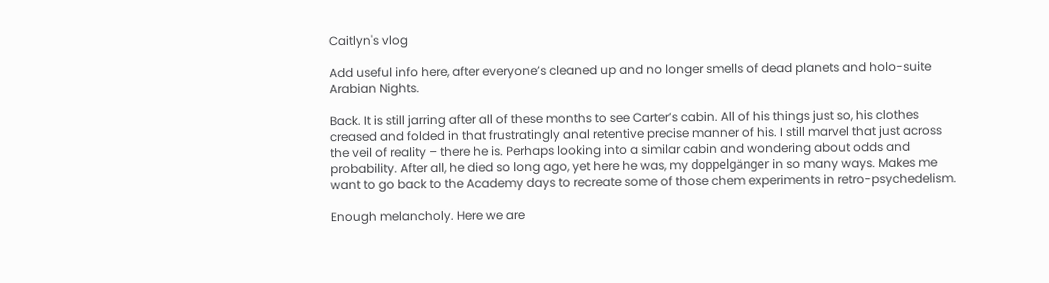Caitlyn's vlog

Add useful info here, after everyone’s cleaned up and no longer smells of dead planets and holo-suite Arabian Nights.

Back. It is still jarring after all of these months to see Carter’s cabin. All of his things just so, his clothes creased and folded in that frustratingly anal retentive precise manner of his. I still marvel that just across the veil of reality – there he is. Perhaps looking into a similar cabin and wondering about odds and probability. After all, he died so long ago, yet here he was, my doppelgänger in so many ways. Makes me want to go back to the Academy days to recreate some of those chem experiments in retro-psychedelism.

Enough melancholy. Here we are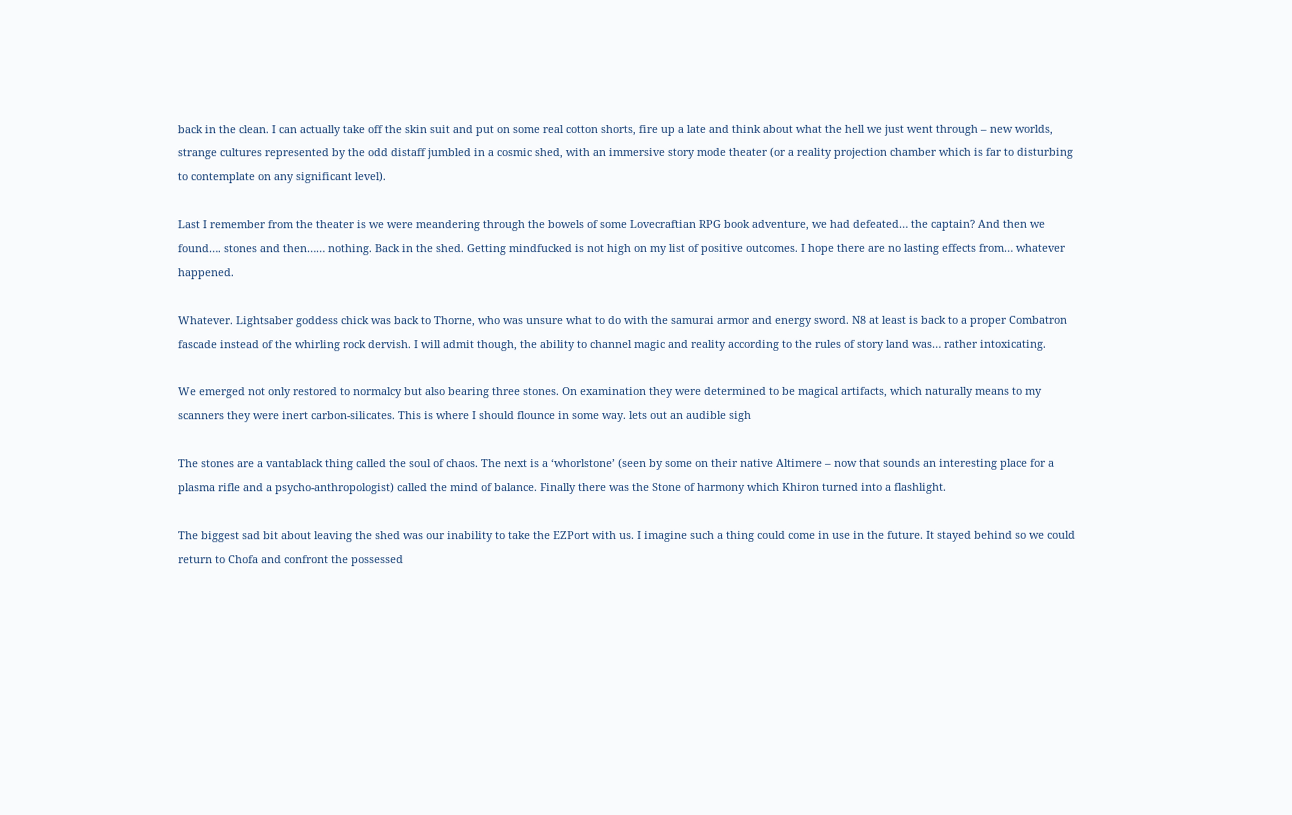back in the clean. I can actually take off the skin suit and put on some real cotton shorts, fire up a late and think about what the hell we just went through – new worlds, strange cultures represented by the odd distaff jumbled in a cosmic shed, with an immersive story mode theater (or a reality projection chamber which is far to disturbing to contemplate on any significant level).

Last I remember from the theater is we were meandering through the bowels of some Lovecraftian RPG book adventure, we had defeated… the captain? And then we found…. stones and then…… nothing. Back in the shed. Getting mindfucked is not high on my list of positive outcomes. I hope there are no lasting effects from… whatever happened.

Whatever. Lightsaber goddess chick was back to Thorne, who was unsure what to do with the samurai armor and energy sword. N8 at least is back to a proper Combatron fascade instead of the whirling rock dervish. I will admit though, the ability to channel magic and reality according to the rules of story land was… rather intoxicating.

We emerged not only restored to normalcy but also bearing three stones. On examination they were determined to be magical artifacts, which naturally means to my scanners they were inert carbon-silicates. This is where I should flounce in some way. lets out an audible sigh

The stones are a vantablack thing called the soul of chaos. The next is a ‘whorlstone’ (seen by some on their native Altimere – now that sounds an interesting place for a plasma rifle and a psycho-anthropologist) called the mind of balance. Finally there was the Stone of harmony which Khiron turned into a flashlight.

The biggest sad bit about leaving the shed was our inability to take the EZPort with us. I imagine such a thing could come in use in the future. It stayed behind so we could return to Chofa and confront the possessed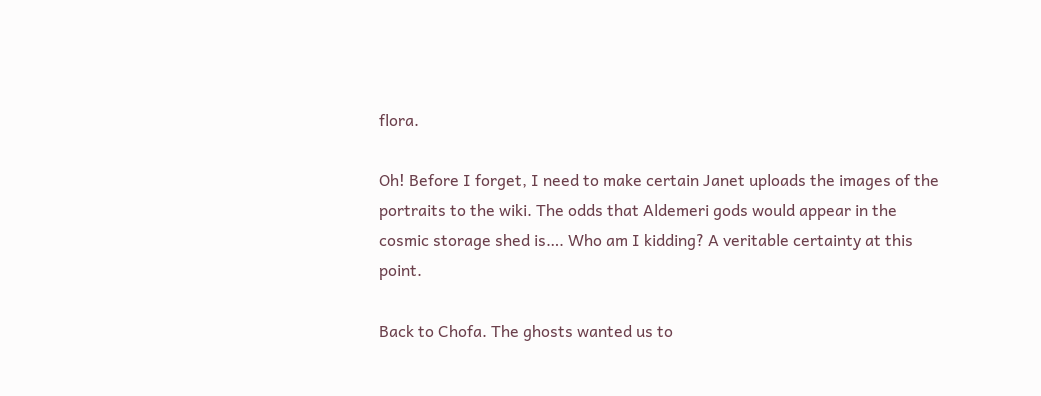flora.

Oh! Before I forget, I need to make certain Janet uploads the images of the portraits to the wiki. The odds that Aldemeri gods would appear in the cosmic storage shed is…. Who am I kidding? A veritable certainty at this point.

Back to Chofa. The ghosts wanted us to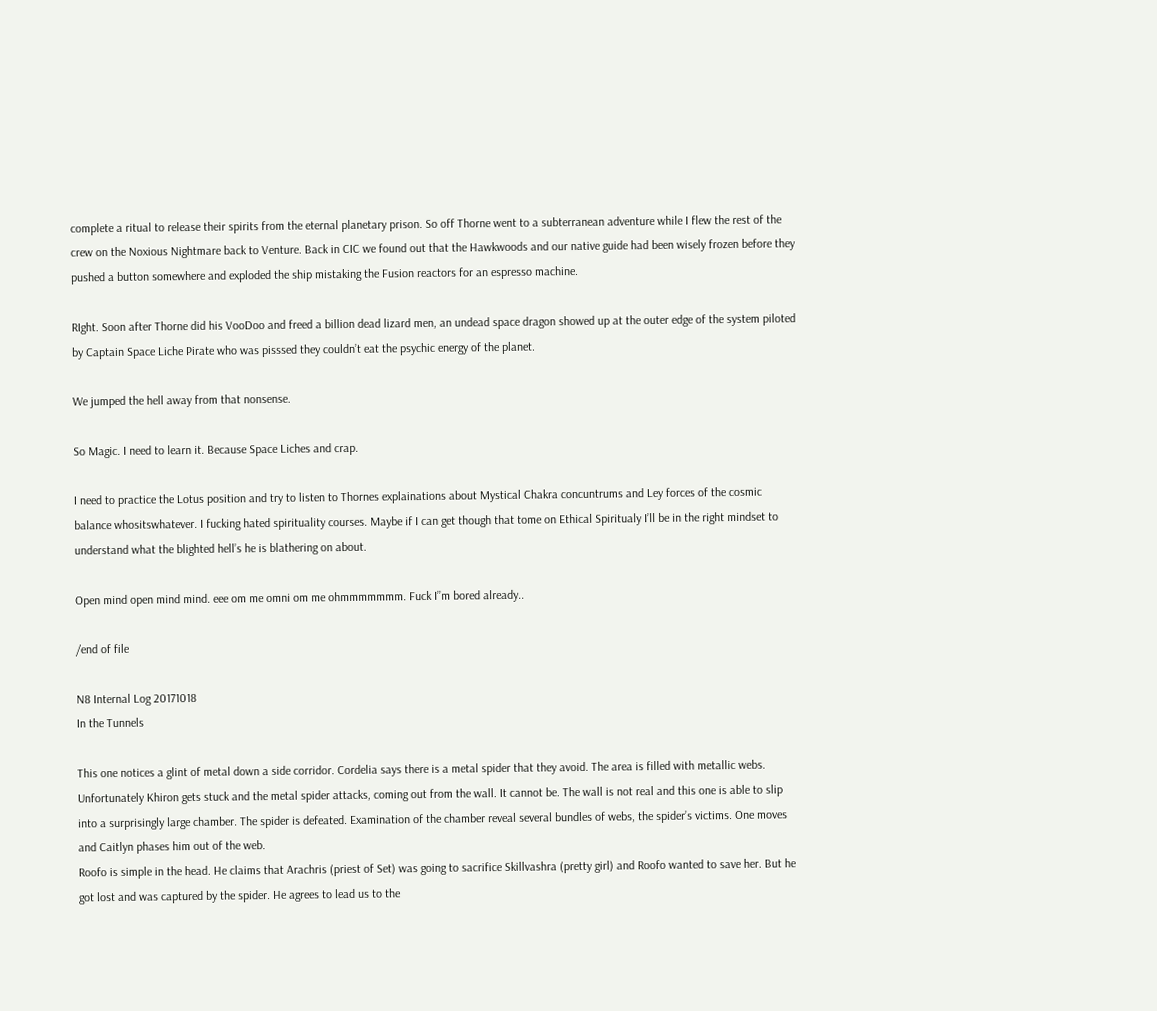complete a ritual to release their spirits from the eternal planetary prison. So off Thorne went to a subterranean adventure while I flew the rest of the crew on the Noxious Nightmare back to Venture. Back in CIC we found out that the Hawkwoods and our native guide had been wisely frozen before they pushed a button somewhere and exploded the ship mistaking the Fusion reactors for an espresso machine.

RIght. Soon after Thorne did his VooDoo and freed a billion dead lizard men, an undead space dragon showed up at the outer edge of the system piloted by Captain Space Liche Pirate who was pisssed they couldn’t eat the psychic energy of the planet.

We jumped the hell away from that nonsense.

So Magic. I need to learn it. Because Space Liches and crap.

I need to practice the Lotus position and try to listen to Thornes explainations about Mystical Chakra concuntrums and Ley forces of the cosmic balance whositswhatever. I fucking hated spirituality courses. Maybe if I can get though that tome on Ethical Spiritualy I’ll be in the right mindset to understand what the blighted hell’s he is blathering on about.

Open mind open mind mind. eee om me omni om me ohmmmmmmm. Fuck I’’m bored already..

/end of file

N8 Internal Log 20171018
In the Tunnels

This one notices a glint of metal down a side corridor. Cordelia says there is a metal spider that they avoid. The area is filled with metallic webs. Unfortunately Khiron gets stuck and the metal spider attacks, coming out from the wall. It cannot be. The wall is not real and this one is able to slip into a surprisingly large chamber. The spider is defeated. Examination of the chamber reveal several bundles of webs, the spider’s victims. One moves and Caitlyn phases him out of the web.
Roofo is simple in the head. He claims that Arachris (priest of Set) was going to sacrifice Skillvashra (pretty girl) and Roofo wanted to save her. But he got lost and was captured by the spider. He agrees to lead us to the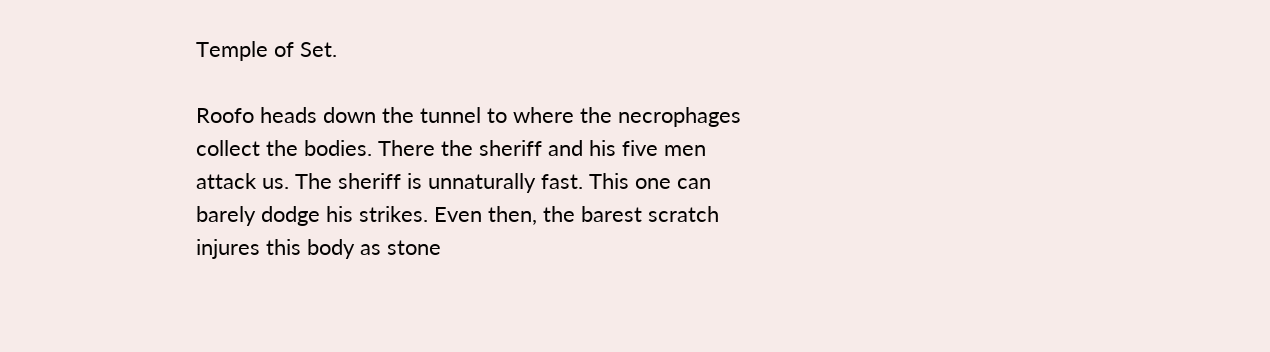Temple of Set.

Roofo heads down the tunnel to where the necrophages collect the bodies. There the sheriff and his five men attack us. The sheriff is unnaturally fast. This one can barely dodge his strikes. Even then, the barest scratch injures this body as stone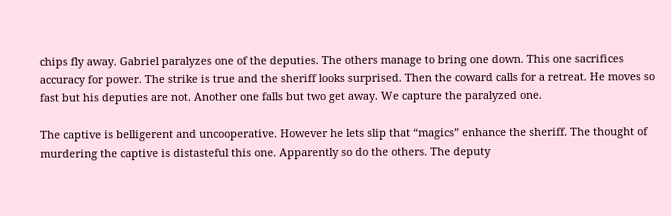chips fly away. Gabriel paralyzes one of the deputies. The others manage to bring one down. This one sacrifices accuracy for power. The strike is true and the sheriff looks surprised. Then the coward calls for a retreat. He moves so fast but his deputies are not. Another one falls but two get away. We capture the paralyzed one.

The captive is belligerent and uncooperative. However he lets slip that “magics” enhance the sheriff. The thought of murdering the captive is distasteful this one. Apparently so do the others. The deputy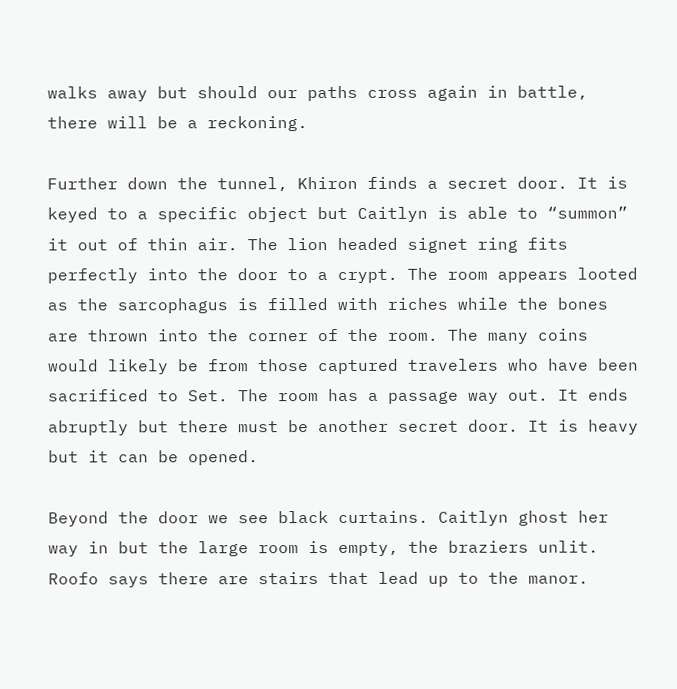walks away but should our paths cross again in battle, there will be a reckoning.

Further down the tunnel, Khiron finds a secret door. It is keyed to a specific object but Caitlyn is able to “summon” it out of thin air. The lion headed signet ring fits perfectly into the door to a crypt. The room appears looted as the sarcophagus is filled with riches while the bones are thrown into the corner of the room. The many coins would likely be from those captured travelers who have been sacrificed to Set. The room has a passage way out. It ends abruptly but there must be another secret door. It is heavy but it can be opened.

Beyond the door we see black curtains. Caitlyn ghost her way in but the large room is empty, the braziers unlit. Roofo says there are stairs that lead up to the manor.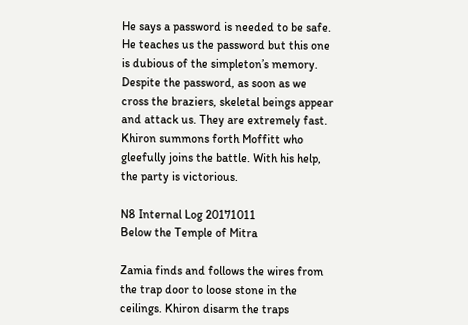He says a password is needed to be safe. He teaches us the password but this one is dubious of the simpleton’s memory. Despite the password, as soon as we cross the braziers, skeletal beings appear and attack us. They are extremely fast. Khiron summons forth Moffitt who gleefully joins the battle. With his help, the party is victorious.

N8 Internal Log 20171011
Below the Temple of Mitra

Zamia finds and follows the wires from the trap door to loose stone in the ceilings. Khiron disarm the traps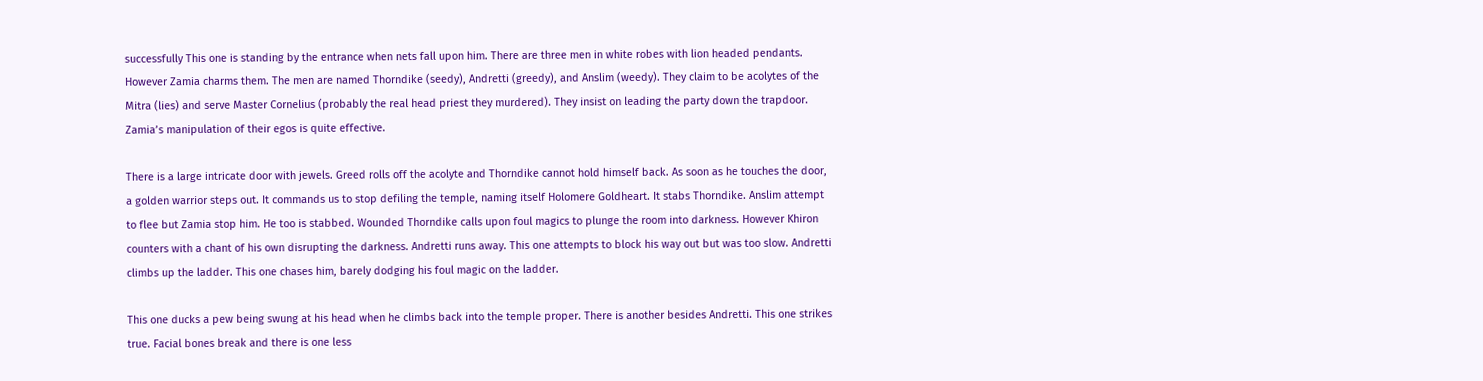successfully This one is standing by the entrance when nets fall upon him. There are three men in white robes with lion headed pendants. However Zamia charms them. The men are named Thorndike (seedy), Andretti (greedy), and Anslim (weedy). They claim to be acolytes of the Mitra (lies) and serve Master Cornelius (probably the real head priest they murdered). They insist on leading the party down the trapdoor. Zamia’s manipulation of their egos is quite effective.

There is a large intricate door with jewels. Greed rolls off the acolyte and Thorndike cannot hold himself back. As soon as he touches the door, a golden warrior steps out. It commands us to stop defiling the temple, naming itself Holomere Goldheart. It stabs Thorndike. Anslim attempt to flee but Zamia stop him. He too is stabbed. Wounded Thorndike calls upon foul magics to plunge the room into darkness. However Khiron counters with a chant of his own disrupting the darkness. Andretti runs away. This one attempts to block his way out but was too slow. Andretti climbs up the ladder. This one chases him, barely dodging his foul magic on the ladder.

This one ducks a pew being swung at his head when he climbs back into the temple proper. There is another besides Andretti. This one strikes true. Facial bones break and there is one less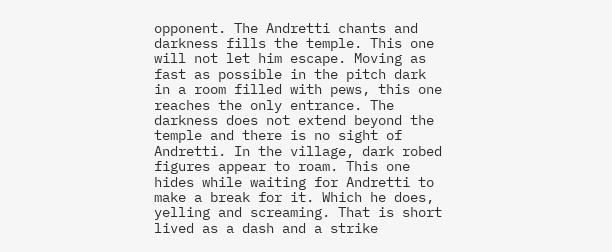opponent. The Andretti chants and darkness fills the temple. This one will not let him escape. Moving as fast as possible in the pitch dark in a room filled with pews, this one reaches the only entrance. The darkness does not extend beyond the temple and there is no sight of Andretti. In the village, dark robed figures appear to roam. This one hides while waiting for Andretti to make a break for it. Which he does, yelling and screaming. That is short lived as a dash and a strike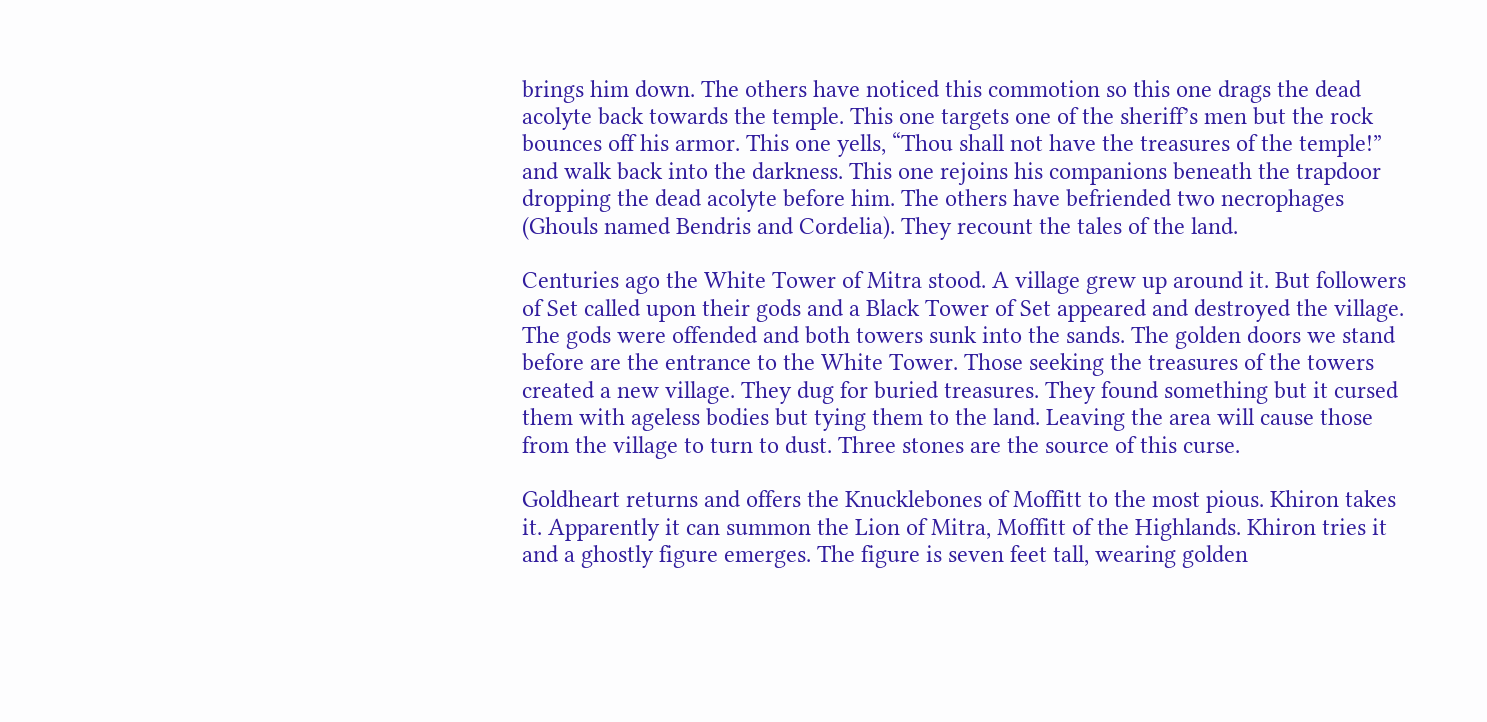brings him down. The others have noticed this commotion so this one drags the dead acolyte back towards the temple. This one targets one of the sheriff’s men but the rock bounces off his armor. This one yells, “Thou shall not have the treasures of the temple!” and walk back into the darkness. This one rejoins his companions beneath the trapdoor dropping the dead acolyte before him. The others have befriended two necrophages (Ghouls named Bendris and Cordelia). They recount the tales of the land.

Centuries ago the White Tower of Mitra stood. A village grew up around it. But followers of Set called upon their gods and a Black Tower of Set appeared and destroyed the village. The gods were offended and both towers sunk into the sands. The golden doors we stand before are the entrance to the White Tower. Those seeking the treasures of the towers created a new village. They dug for buried treasures. They found something but it cursed them with ageless bodies but tying them to the land. Leaving the area will cause those from the village to turn to dust. Three stones are the source of this curse.

Goldheart returns and offers the Knucklebones of Moffitt to the most pious. Khiron takes it. Apparently it can summon the Lion of Mitra, Moffitt of the Highlands. Khiron tries it and a ghostly figure emerges. The figure is seven feet tall, wearing golden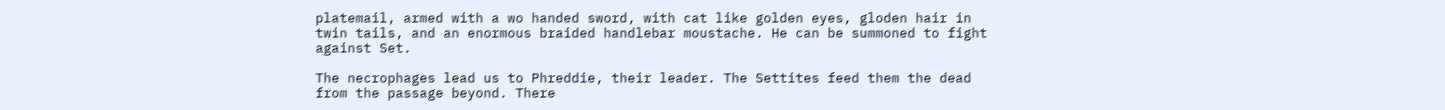platemail, armed with a wo handed sword, with cat like golden eyes, gloden hair in twin tails, and an enormous braided handlebar moustache. He can be summoned to fight against Set.

The necrophages lead us to Phreddie, their leader. The Settites feed them the dead from the passage beyond. There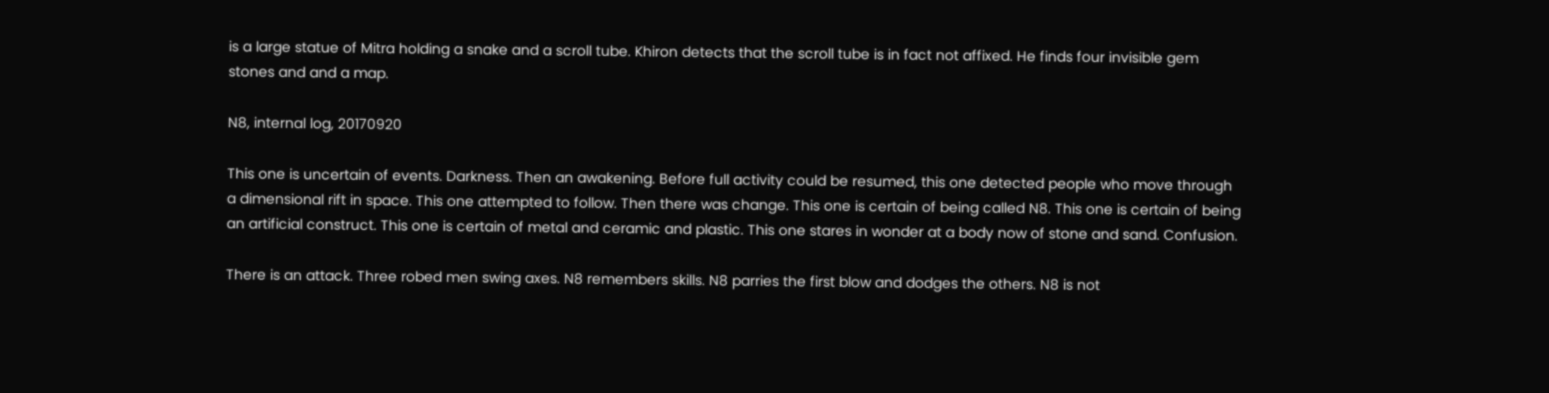is a large statue of Mitra holding a snake and a scroll tube. Khiron detects that the scroll tube is in fact not affixed. He finds four invisible gem stones and and a map.

N8, internal log, 20170920

This one is uncertain of events. Darkness. Then an awakening. Before full activity could be resumed, this one detected people who move through a dimensional rift in space. This one attempted to follow. Then there was change. This one is certain of being called N8. This one is certain of being an artificial construct. This one is certain of metal and ceramic and plastic. This one stares in wonder at a body now of stone and sand. Confusion.

There is an attack. Three robed men swing axes. N8 remembers skills. N8 parries the first blow and dodges the others. N8 is not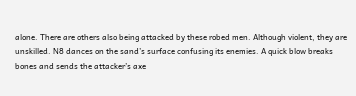alone. There are others also being attacked by these robed men. Although violent, they are unskilled. N8 dances on the sand’s surface confusing its enemies. A quick blow breaks bones and sends the attacker’s axe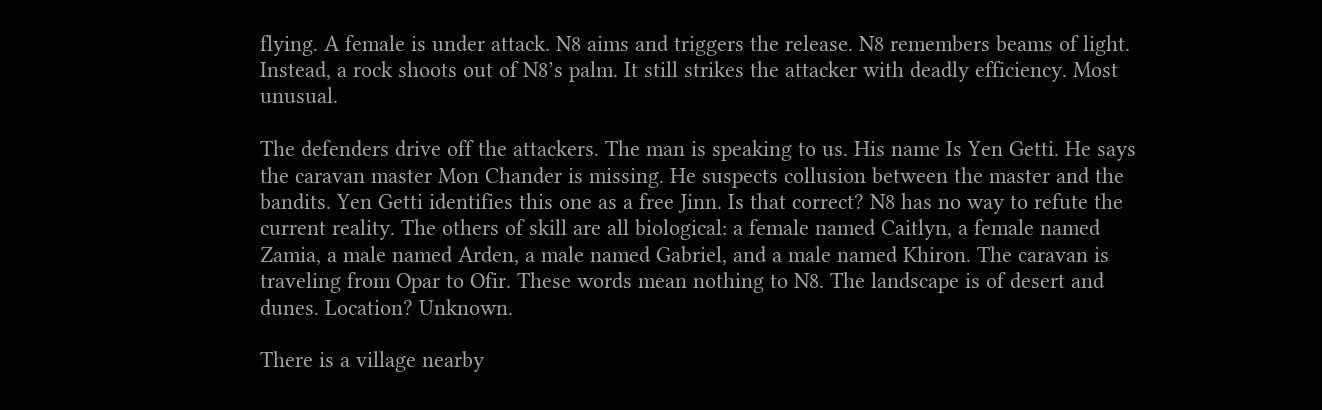flying. A female is under attack. N8 aims and triggers the release. N8 remembers beams of light. Instead, a rock shoots out of N8’s palm. It still strikes the attacker with deadly efficiency. Most unusual.

The defenders drive off the attackers. The man is speaking to us. His name Is Yen Getti. He says the caravan master Mon Chander is missing. He suspects collusion between the master and the bandits. Yen Getti identifies this one as a free Jinn. Is that correct? N8 has no way to refute the current reality. The others of skill are all biological: a female named Caitlyn, a female named Zamia, a male named Arden, a male named Gabriel, and a male named Khiron. The caravan is traveling from Opar to Ofir. These words mean nothing to N8. The landscape is of desert and dunes. Location? Unknown.

There is a village nearby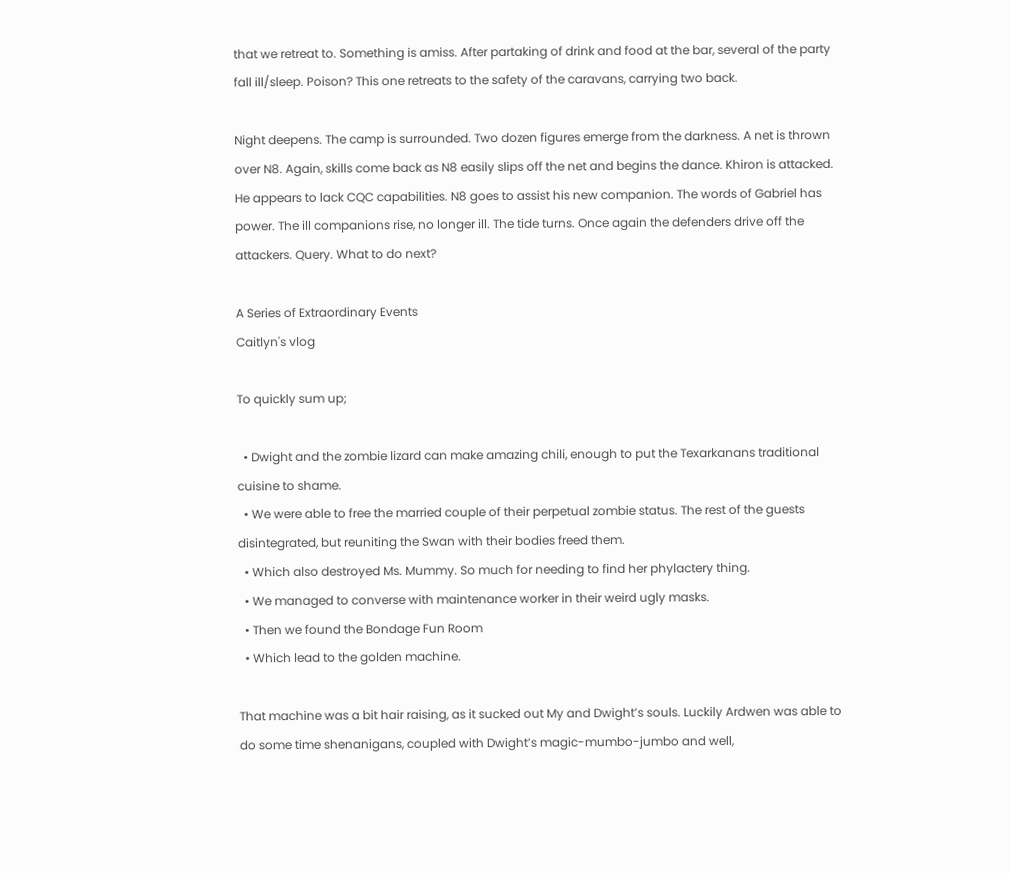that we retreat to. Something is amiss. After partaking of drink and food at the bar, several of the party fall ill/sleep. Poison? This one retreats to the safety of the caravans, carrying two back.

Night deepens. The camp is surrounded. Two dozen figures emerge from the darkness. A net is thrown over N8. Again, skills come back as N8 easily slips off the net and begins the dance. Khiron is attacked. He appears to lack CQC capabilities. N8 goes to assist his new companion. The words of Gabriel has power. The ill companions rise, no longer ill. The tide turns. Once again the defenders drive off the attackers. Query. What to do next?

A Series of Extraordinary Events
Caitlyn's vlog

To quickly sum up;

  • Dwight and the zombie lizard can make amazing chili, enough to put the Texarkanans traditional cuisine to shame.
  • We were able to free the married couple of their perpetual zombie status. The rest of the guests disintegrated, but reuniting the Swan with their bodies freed them.
  • Which also destroyed Ms. Mummy. So much for needing to find her phylactery thing.
  • We managed to converse with maintenance worker in their weird ugly masks.
  • Then we found the Bondage Fun Room
  • Which lead to the golden machine.

That machine was a bit hair raising, as it sucked out My and Dwight’s souls. Luckily Ardwen was able to do some time shenanigans, coupled with Dwight’s magic-mumbo-jumbo and well,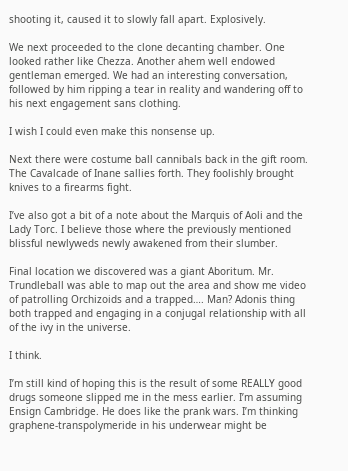shooting it, caused it to slowly fall apart. Explosively.

We next proceeded to the clone decanting chamber. One looked rather like Chezza. Another ahem well endowed gentleman emerged. We had an interesting conversation, followed by him ripping a tear in reality and wandering off to his next engagement sans clothing.

I wish I could even make this nonsense up.

Next there were costume ball cannibals back in the gift room. The Cavalcade of Inane sallies forth. They foolishly brought knives to a firearms fight.

I’ve also got a bit of a note about the Marquis of Aoli and the Lady Torc. I believe those where the previously mentioned blissful newlyweds newly awakened from their slumber.

Final location we discovered was a giant Aboritum. Mr. Trundleball was able to map out the area and show me video of patrolling Orchizoids and a trapped…. Man? Adonis thing both trapped and engaging in a conjugal relationship with all of the ivy in the universe.

I think.

I’m still kind of hoping this is the result of some REALLY good drugs someone slipped me in the mess earlier. I’m assuming Ensign Cambridge. He does like the prank wars. I’m thinking graphene-transpolymeride in his underwear might be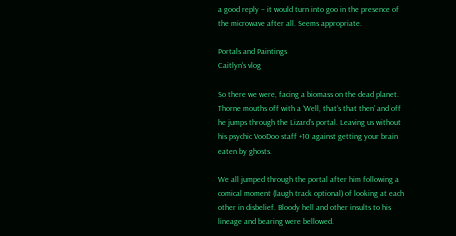a good reply – it would turn into goo in the presence of the microwave after all. Seems appropriate.

Portals and Paintings
Caitlyn's vlog

So there we were, facing a biomass on the dead planet. Thorne mouths off with a ‘Well, that’s that then’ and off he jumps through the Lizard’s portal. Leaving us without his psychic VooDoo staff +10 against getting your brain eaten by ghosts.

We all jumped through the portal after him following a comical moment (laugh track optional) of looking at each other in disbelief. Bloody hell and other insults to his lineage and bearing were bellowed.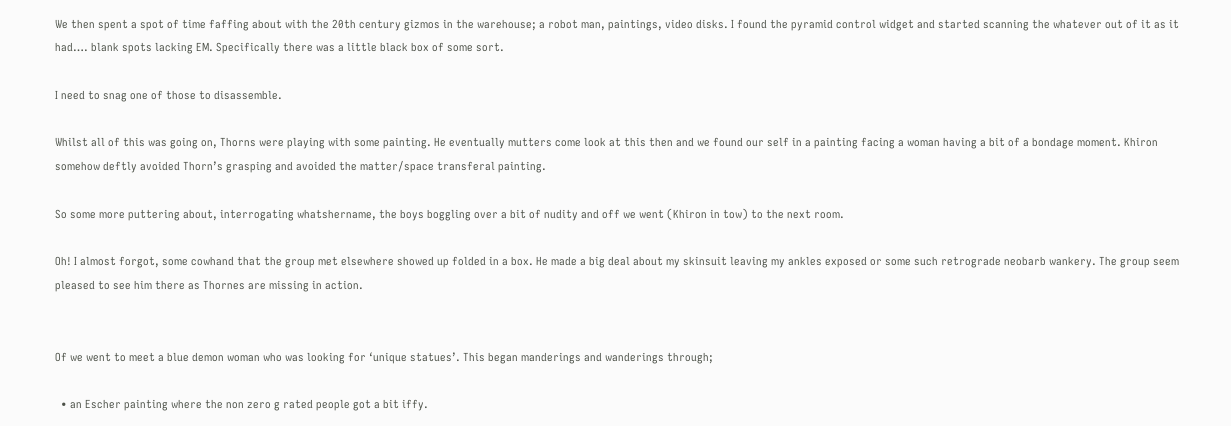We then spent a spot of time faffing about with the 20th century gizmos in the warehouse; a robot man, paintings, video disks. I found the pyramid control widget and started scanning the whatever out of it as it had…. blank spots lacking EM. Specifically there was a little black box of some sort.

I need to snag one of those to disassemble.

Whilst all of this was going on, Thorns were playing with some painting. He eventually mutters come look at this then and we found our self in a painting facing a woman having a bit of a bondage moment. Khiron somehow deftly avoided Thorn’s grasping and avoided the matter/space transferal painting.

So some more puttering about, interrogating whatshername, the boys boggling over a bit of nudity and off we went (Khiron in tow) to the next room.

Oh! I almost forgot, some cowhand that the group met elsewhere showed up folded in a box. He made a big deal about my skinsuit leaving my ankles exposed or some such retrograde neobarb wankery. The group seem pleased to see him there as Thornes are missing in action.


Of we went to meet a blue demon woman who was looking for ‘unique statues’. This began manderings and wanderings through;

  • an Escher painting where the non zero g rated people got a bit iffy.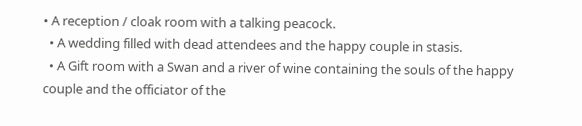• A reception / cloak room with a talking peacock.
  • A wedding filled with dead attendees and the happy couple in stasis.
  • A Gift room with a Swan and a river of wine containing the souls of the happy couple and the officiator of the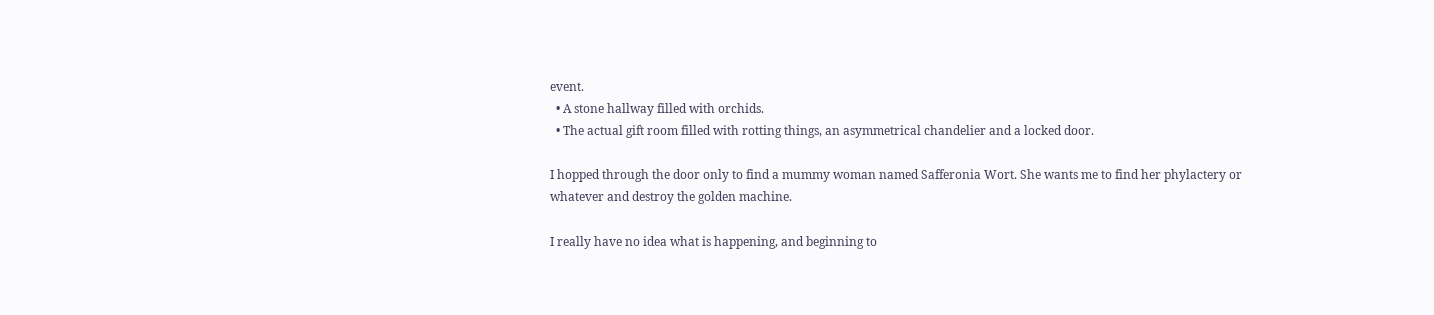event.
  • A stone hallway filled with orchids.
  • The actual gift room filled with rotting things, an asymmetrical chandelier and a locked door.

I hopped through the door only to find a mummy woman named Safferonia Wort. She wants me to find her phylactery or whatever and destroy the golden machine.

I really have no idea what is happening, and beginning to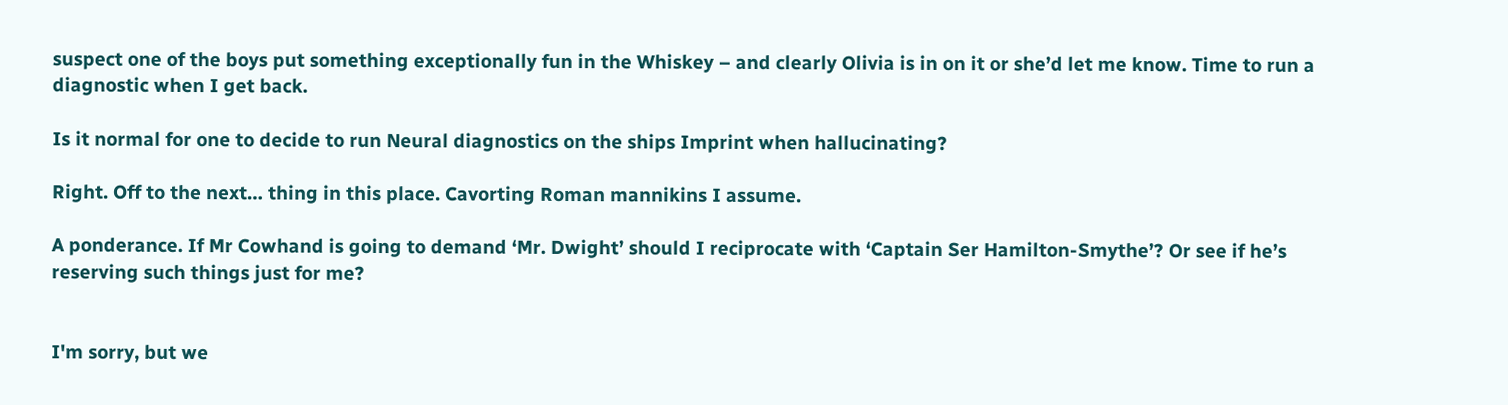suspect one of the boys put something exceptionally fun in the Whiskey – and clearly Olivia is in on it or she’d let me know. Time to run a diagnostic when I get back.

Is it normal for one to decide to run Neural diagnostics on the ships Imprint when hallucinating?

Right. Off to the next… thing in this place. Cavorting Roman mannikins I assume.

A ponderance. If Mr Cowhand is going to demand ‘Mr. Dwight’ should I reciprocate with ‘Captain Ser Hamilton-Smythe’? Or see if he’s reserving such things just for me?


I'm sorry, but we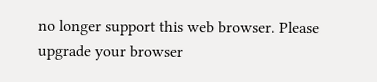no longer support this web browser. Please upgrade your browser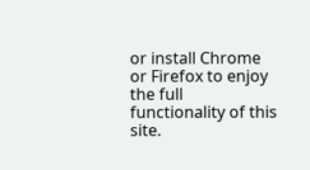or install Chrome or Firefox to enjoy the full functionality of this site.